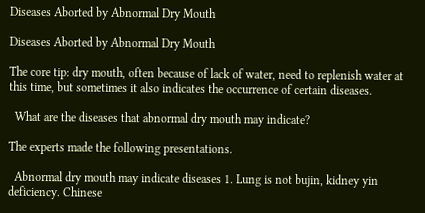Diseases Aborted by Abnormal Dry Mouth

Diseases Aborted by Abnormal Dry Mouth

The core tip: dry mouth, often because of lack of water, need to replenish water at this time, but sometimes it also indicates the occurrence of certain diseases.

  What are the diseases that abnormal dry mouth may indicate?

The experts made the following presentations.

  Abnormal dry mouth may indicate diseases 1. Lung is not bujin, kidney yin deficiency. Chinese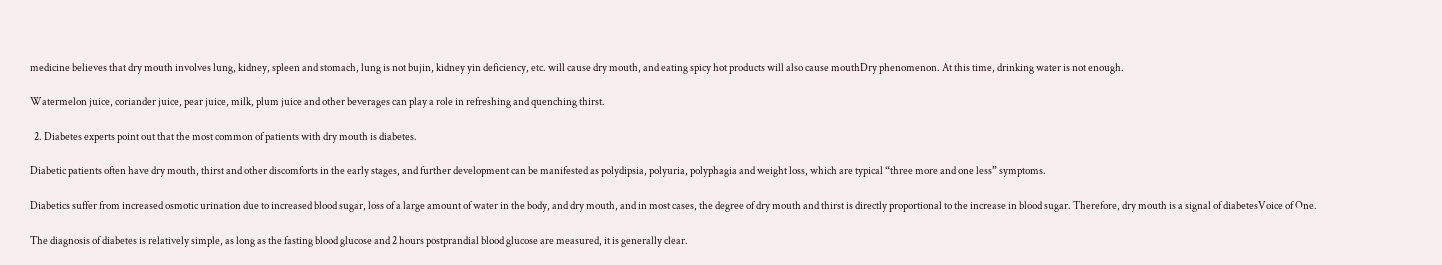medicine believes that dry mouth involves lung, kidney, spleen and stomach, lung is not bujin, kidney yin deficiency, etc. will cause dry mouth, and eating spicy hot products will also cause mouthDry phenomenon. At this time, drinking water is not enough.

Watermelon juice, coriander juice, pear juice, milk, plum juice and other beverages can play a role in refreshing and quenching thirst.

  2. Diabetes experts point out that the most common of patients with dry mouth is diabetes.

Diabetic patients often have dry mouth, thirst and other discomforts in the early stages, and further development can be manifested as polydipsia, polyuria, polyphagia and weight loss, which are typical “three more and one less” symptoms.

Diabetics suffer from increased osmotic urination due to increased blood sugar, loss of a large amount of water in the body, and dry mouth, and in most cases, the degree of dry mouth and thirst is directly proportional to the increase in blood sugar. Therefore, dry mouth is a signal of diabetesVoice of One.

The diagnosis of diabetes is relatively simple, as long as the fasting blood glucose and 2 hours postprandial blood glucose are measured, it is generally clear.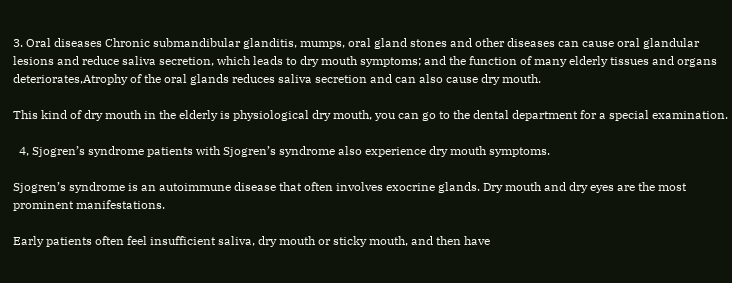3. Oral diseases Chronic submandibular glanditis, mumps, oral gland stones and other diseases can cause oral glandular lesions and reduce saliva secretion, which leads to dry mouth symptoms; and the function of many elderly tissues and organs deteriorates,Atrophy of the oral glands reduces saliva secretion and can also cause dry mouth.

This kind of dry mouth in the elderly is physiological dry mouth, you can go to the dental department for a special examination.

  4, Sjogren’s syndrome patients with Sjogren’s syndrome also experience dry mouth symptoms.

Sjogren’s syndrome is an autoimmune disease that often involves exocrine glands. Dry mouth and dry eyes are the most prominent manifestations.

Early patients often feel insufficient saliva, dry mouth or sticky mouth, and then have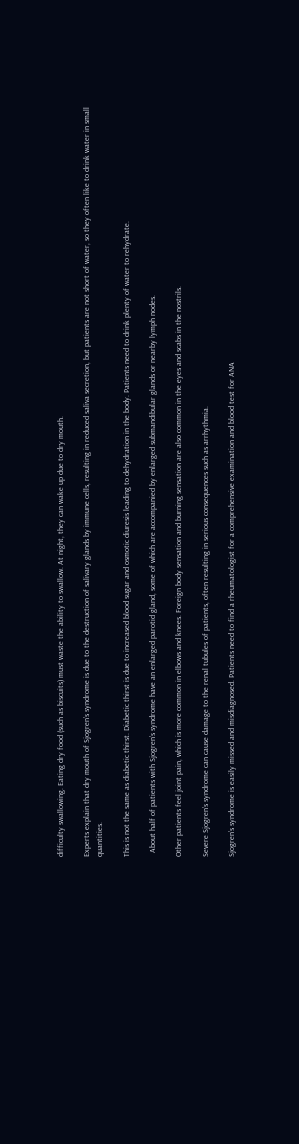difficulty swallowing. Eating dry food (such as biscuits) must waste the ability to swallow. At night, they can wake up due to dry mouth.

Experts explain that dry mouth of Sjogren’s syndrome is due to the destruction of salivary glands by immune cells, resulting in reduced saliva secretion, but patients are not short of water, so they often like to drink water in small quantities.

This is not the same as diabetic thirst. Diabetic thirst is due to increased blood sugar and osmotic diuresis leading to dehydration in the body. Patients need to drink plenty of water to rehydrate.

  About half of patients with Sjogren’s syndrome have an enlarged parotid gland, some of which are accompanied by enlarged submandibular glands or nearby lymph nodes.

Other patients feel joint pain, which is more common in elbows and knees. Foreign body sensation and burning sensation are also common in the eyes and scabs in the nostrils.

Severe Sjogren’s syndrome can cause damage to the renal tubules of patients, often resulting in serious consequences such as arrhythmia.

Sjogren’s syndrome is easily missed and misdiagnosed. Patients need to find a rheumatologist for a comprehensive examination and blood test for ANA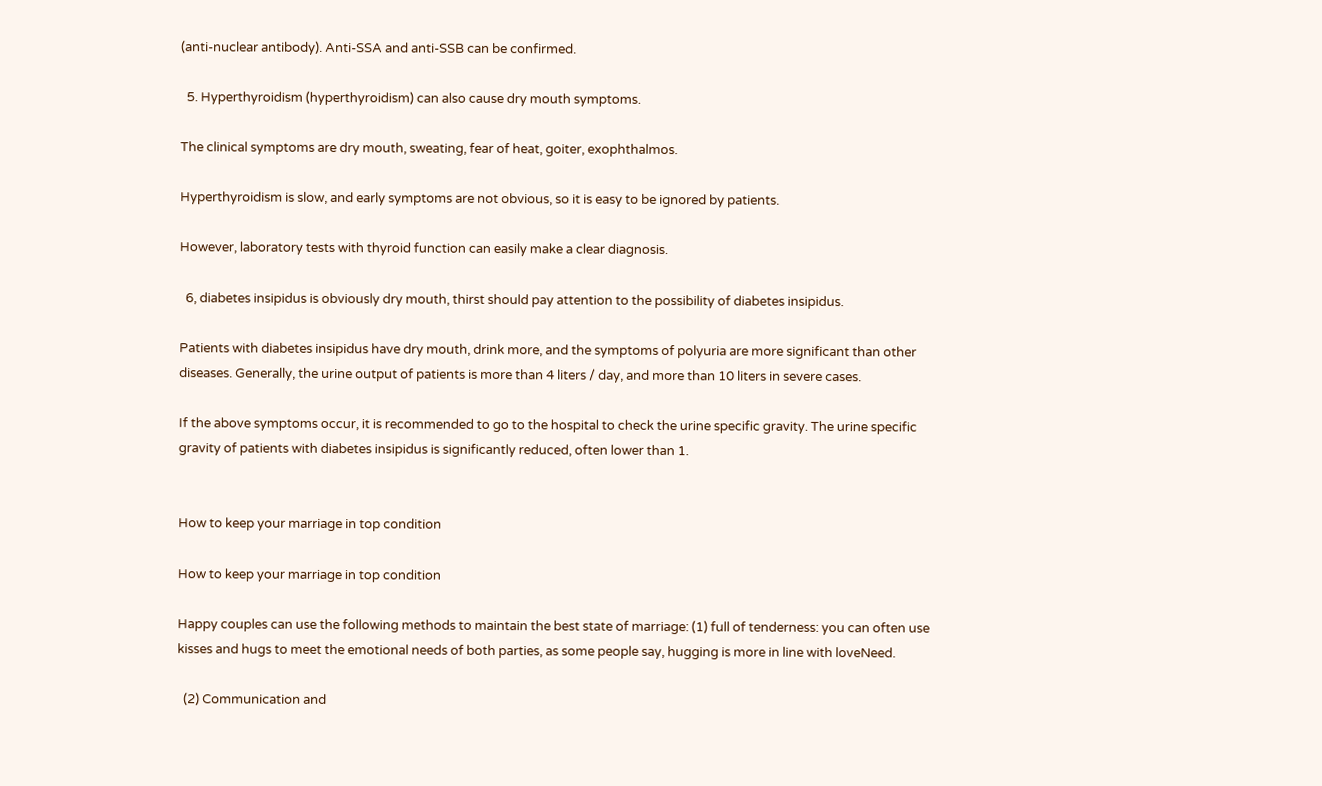(anti-nuclear antibody). Anti-SSA and anti-SSB can be confirmed.

  5. Hyperthyroidism (hyperthyroidism) can also cause dry mouth symptoms.

The clinical symptoms are dry mouth, sweating, fear of heat, goiter, exophthalmos.

Hyperthyroidism is slow, and early symptoms are not obvious, so it is easy to be ignored by patients.

However, laboratory tests with thyroid function can easily make a clear diagnosis.

  6, diabetes insipidus is obviously dry mouth, thirst should pay attention to the possibility of diabetes insipidus.

Patients with diabetes insipidus have dry mouth, drink more, and the symptoms of polyuria are more significant than other diseases. Generally, the urine output of patients is more than 4 liters / day, and more than 10 liters in severe cases.

If the above symptoms occur, it is recommended to go to the hospital to check the urine specific gravity. The urine specific gravity of patients with diabetes insipidus is significantly reduced, often lower than 1.


How to keep your marriage in top condition

How to keep your marriage in top condition

Happy couples can use the following methods to maintain the best state of marriage: (1) full of tenderness: you can often use kisses and hugs to meet the emotional needs of both parties, as some people say, hugging is more in line with loveNeed.

  (2) Communication and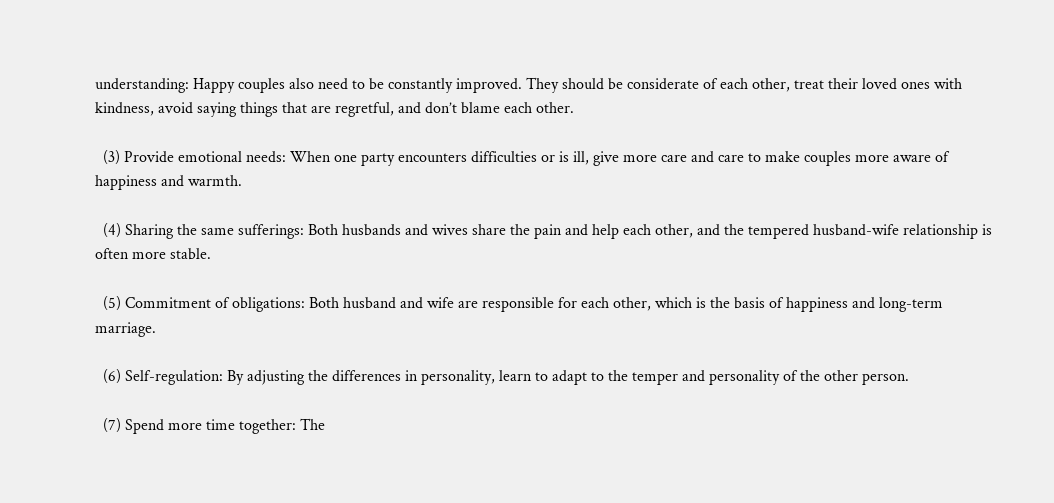understanding: Happy couples also need to be constantly improved. They should be considerate of each other, treat their loved ones with kindness, avoid saying things that are regretful, and don’t blame each other.

  (3) Provide emotional needs: When one party encounters difficulties or is ill, give more care and care to make couples more aware of happiness and warmth.

  (4) Sharing the same sufferings: Both husbands and wives share the pain and help each other, and the tempered husband-wife relationship is often more stable.

  (5) Commitment of obligations: Both husband and wife are responsible for each other, which is the basis of happiness and long-term marriage.

  (6) Self-regulation: By adjusting the differences in personality, learn to adapt to the temper and personality of the other person.

  (7) Spend more time together: The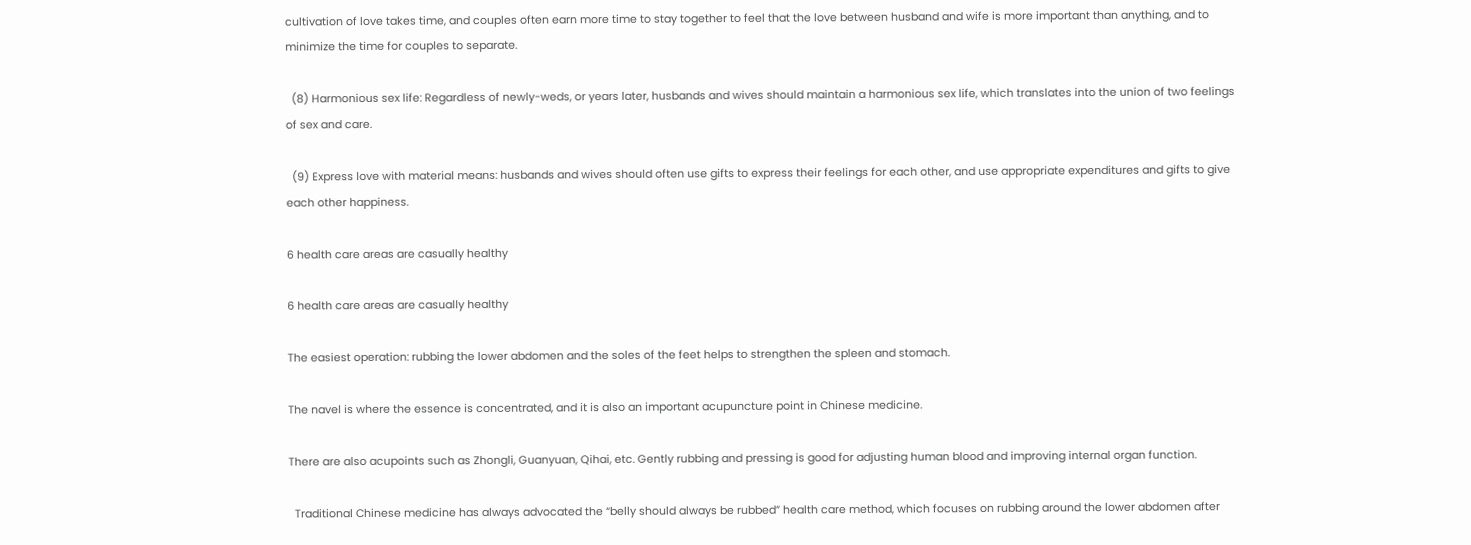cultivation of love takes time, and couples often earn more time to stay together to feel that the love between husband and wife is more important than anything, and to minimize the time for couples to separate.

  (8) Harmonious sex life: Regardless of newly-weds, or years later, husbands and wives should maintain a harmonious sex life, which translates into the union of two feelings of sex and care.

  (9) Express love with material means: husbands and wives should often use gifts to express their feelings for each other, and use appropriate expenditures and gifts to give each other happiness.

6 health care areas are casually healthy

6 health care areas are casually healthy

The easiest operation: rubbing the lower abdomen and the soles of the feet helps to strengthen the spleen and stomach.

The navel is where the essence is concentrated, and it is also an important acupuncture point in Chinese medicine.

There are also acupoints such as Zhongli, Guanyuan, Qihai, etc. Gently rubbing and pressing is good for adjusting human blood and improving internal organ function.

  Traditional Chinese medicine has always advocated the “belly should always be rubbed” health care method, which focuses on rubbing around the lower abdomen after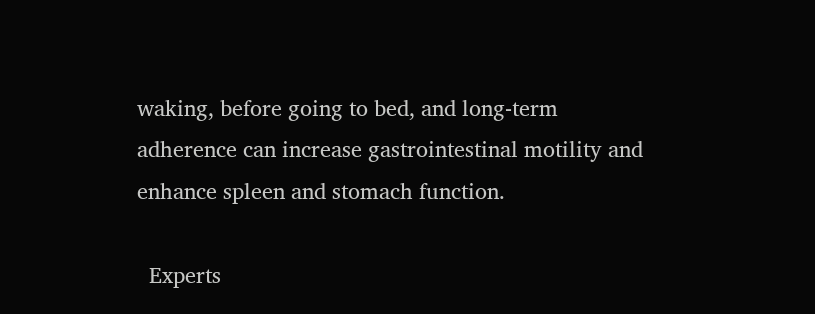waking, before going to bed, and long-term adherence can increase gastrointestinal motility and enhance spleen and stomach function.

  Experts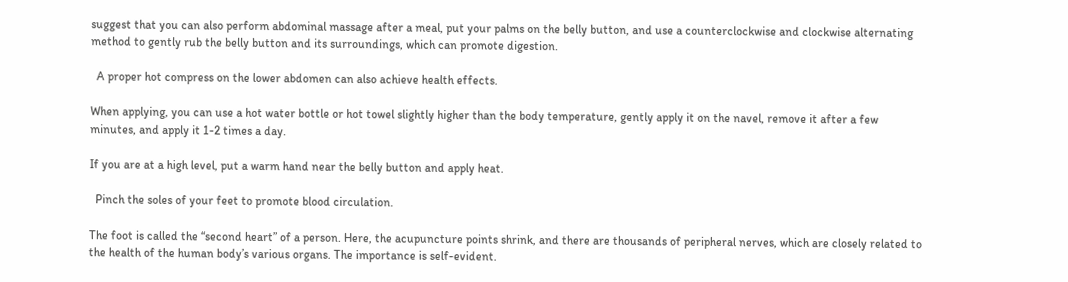suggest that you can also perform abdominal massage after a meal, put your palms on the belly button, and use a counterclockwise and clockwise alternating method to gently rub the belly button and its surroundings, which can promote digestion.

  A proper hot compress on the lower abdomen can also achieve health effects.

When applying, you can use a hot water bottle or hot towel slightly higher than the body temperature, gently apply it on the navel, remove it after a few minutes, and apply it 1-2 times a day.

If you are at a high level, put a warm hand near the belly button and apply heat.

  Pinch the soles of your feet to promote blood circulation.

The foot is called the “second heart” of a person. Here, the acupuncture points shrink, and there are thousands of peripheral nerves, which are closely related to the health of the human body’s various organs. The importance is self-evident.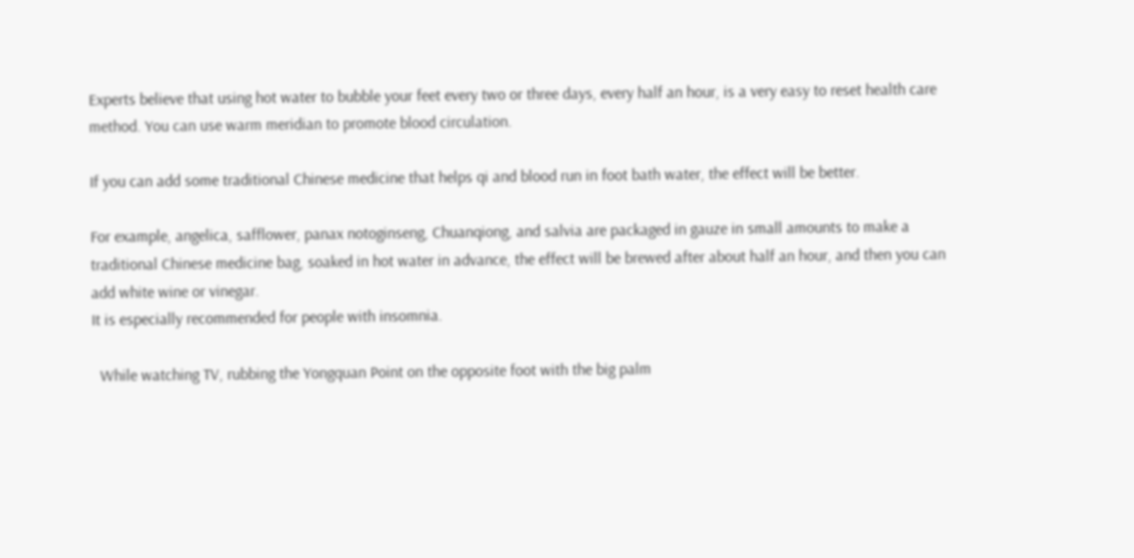Experts believe that using hot water to bubble your feet every two or three days, every half an hour, is a very easy to reset health care method. You can use warm meridian to promote blood circulation.

If you can add some traditional Chinese medicine that helps qi and blood run in foot bath water, the effect will be better.

For example, angelica, safflower, panax notoginseng, Chuanqiong, and salvia are packaged in gauze in small amounts to make a traditional Chinese medicine bag, soaked in hot water in advance, the effect will be brewed after about half an hour, and then you can add white wine or vinegar.
It is especially recommended for people with insomnia.

  While watching TV, rubbing the Yongquan Point on the opposite foot with the big palm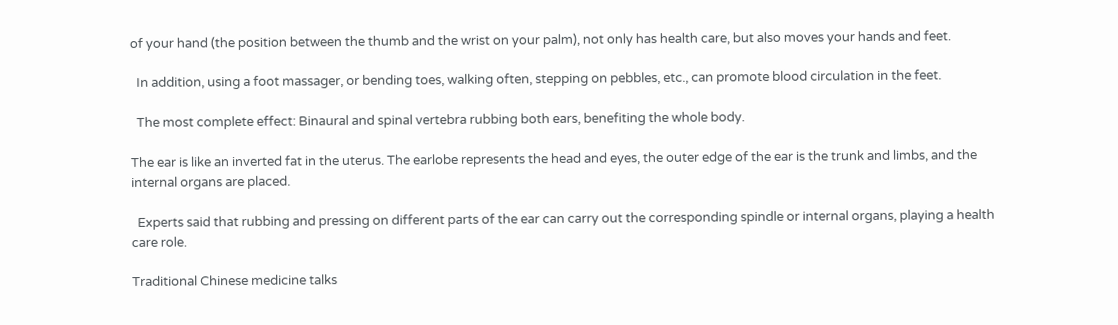of your hand (the position between the thumb and the wrist on your palm), not only has health care, but also moves your hands and feet.

  In addition, using a foot massager, or bending toes, walking often, stepping on pebbles, etc., can promote blood circulation in the feet.

  The most complete effect: Binaural and spinal vertebra rubbing both ears, benefiting the whole body.

The ear is like an inverted fat in the uterus. The earlobe represents the head and eyes, the outer edge of the ear is the trunk and limbs, and the internal organs are placed.

  Experts said that rubbing and pressing on different parts of the ear can carry out the corresponding spindle or internal organs, playing a health care role.

Traditional Chinese medicine talks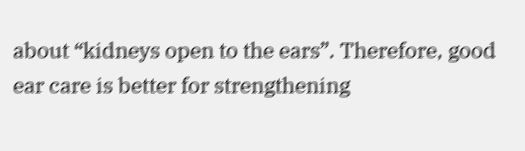about “kidneys open to the ears”. Therefore, good ear care is better for strengthening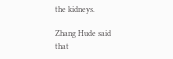the kidneys.

Zhang Hude said that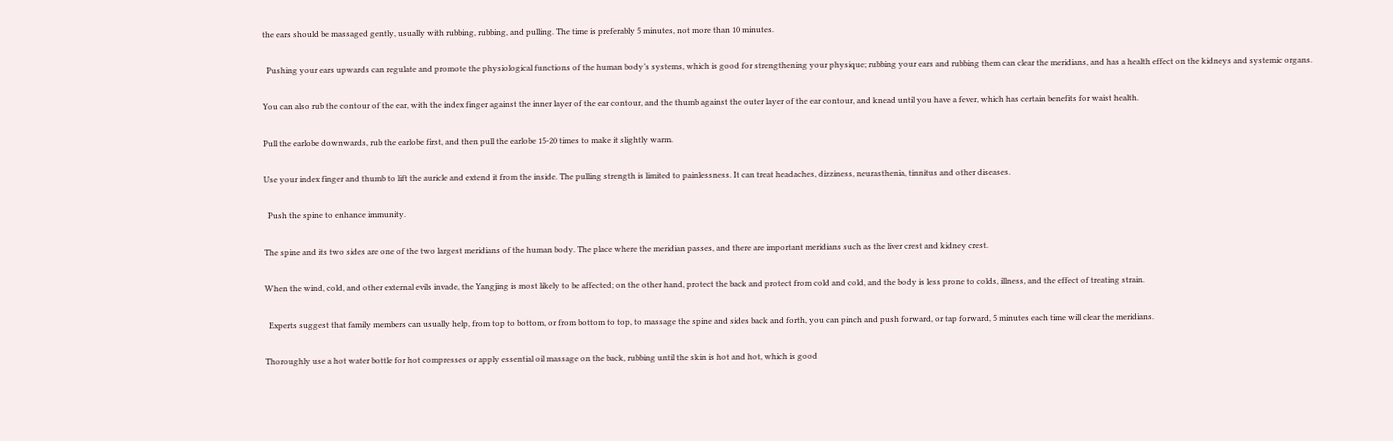the ears should be massaged gently, usually with rubbing, rubbing, and pulling. The time is preferably 5 minutes, not more than 10 minutes.

  Pushing your ears upwards can regulate and promote the physiological functions of the human body’s systems, which is good for strengthening your physique; rubbing your ears and rubbing them can clear the meridians, and has a health effect on the kidneys and systemic organs.

You can also rub the contour of the ear, with the index finger against the inner layer of the ear contour, and the thumb against the outer layer of the ear contour, and knead until you have a fever, which has certain benefits for waist health.

Pull the earlobe downwards, rub the earlobe first, and then pull the earlobe 15-20 times to make it slightly warm.

Use your index finger and thumb to lift the auricle and extend it from the inside. The pulling strength is limited to painlessness. It can treat headaches, dizziness, neurasthenia, tinnitus and other diseases.

  Push the spine to enhance immunity.

The spine and its two sides are one of the two largest meridians of the human body. The place where the meridian passes, and there are important meridians such as the liver crest and kidney crest.

When the wind, cold, and other external evils invade, the Yangjing is most likely to be affected; on the other hand, protect the back and protect from cold and cold, and the body is less prone to colds, illness, and the effect of treating strain.

  Experts suggest that family members can usually help, from top to bottom, or from bottom to top, to massage the spine and sides back and forth, you can pinch and push forward, or tap forward, 5 minutes each time will clear the meridians.

Thoroughly use a hot water bottle for hot compresses or apply essential oil massage on the back, rubbing until the skin is hot and hot, which is good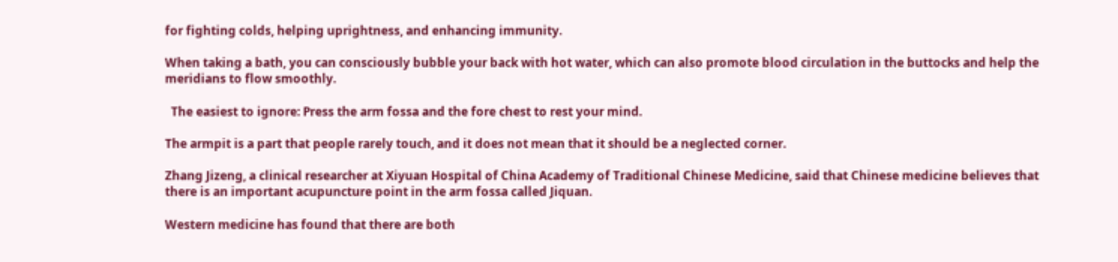for fighting colds, helping uprightness, and enhancing immunity.

When taking a bath, you can consciously bubble your back with hot water, which can also promote blood circulation in the buttocks and help the meridians to flow smoothly.

  The easiest to ignore: Press the arm fossa and the fore chest to rest your mind.

The armpit is a part that people rarely touch, and it does not mean that it should be a neglected corner.

Zhang Jizeng, a clinical researcher at Xiyuan Hospital of China Academy of Traditional Chinese Medicine, said that Chinese medicine believes that there is an important acupuncture point in the arm fossa called Jiquan.

Western medicine has found that there are both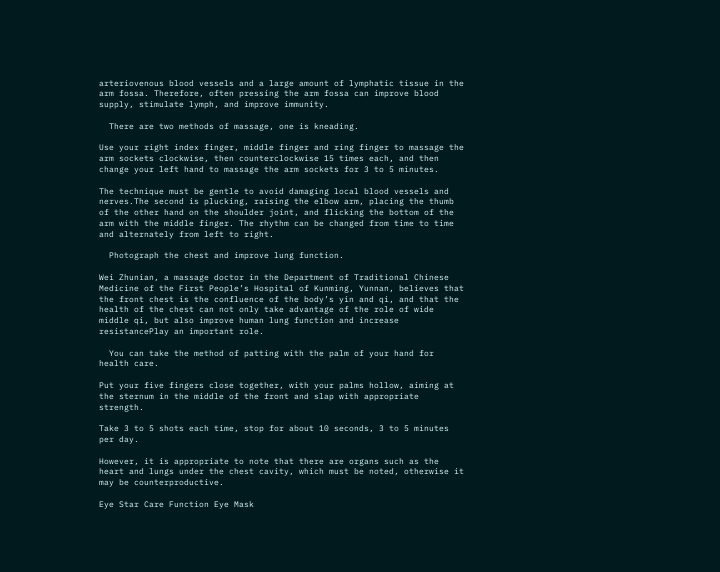arteriovenous blood vessels and a large amount of lymphatic tissue in the arm fossa. Therefore, often pressing the arm fossa can improve blood supply, stimulate lymph, and improve immunity.

  There are two methods of massage, one is kneading.

Use your right index finger, middle finger and ring finger to massage the arm sockets clockwise, then counterclockwise 15 times each, and then change your left hand to massage the arm sockets for 3 to 5 minutes.

The technique must be gentle to avoid damaging local blood vessels and nerves.The second is plucking, raising the elbow arm, placing the thumb of the other hand on the shoulder joint, and flicking the bottom of the arm with the middle finger. The rhythm can be changed from time to time and alternately from left to right.

  Photograph the chest and improve lung function.

Wei Zhunian, a massage doctor in the Department of Traditional Chinese Medicine of the First People’s Hospital of Kunming, Yunnan, believes that the front chest is the confluence of the body’s yin and qi, and that the health of the chest can not only take advantage of the role of wide middle qi, but also improve human lung function and increase resistancePlay an important role.

  You can take the method of patting with the palm of your hand for health care.

Put your five fingers close together, with your palms hollow, aiming at the sternum in the middle of the front and slap with appropriate strength.

Take 3 to 5 shots each time, stop for about 10 seconds, 3 to 5 minutes per day.

However, it is appropriate to note that there are organs such as the heart and lungs under the chest cavity, which must be noted, otherwise it may be counterproductive.

Eye Star Care Function Eye Mask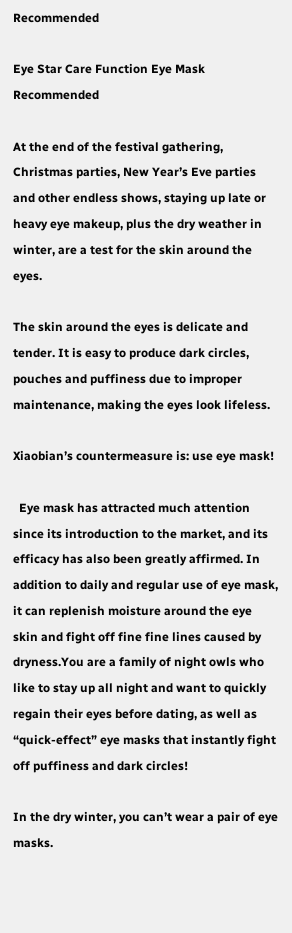Recommended

Eye Star Care Function Eye Mask Recommended

At the end of the festival gathering, Christmas parties, New Year’s Eve parties and other endless shows, staying up late or heavy eye makeup, plus the dry weather in winter, are a test for the skin around the eyes.

The skin around the eyes is delicate and tender. It is easy to produce dark circles, pouches and puffiness due to improper maintenance, making the eyes look lifeless.

Xiaobian’s countermeasure is: use eye mask!

  Eye mask has attracted much attention since its introduction to the market, and its efficacy has also been greatly affirmed. In addition to daily and regular use of eye mask, it can replenish moisture around the eye skin and fight off fine fine lines caused by dryness.You are a family of night owls who like to stay up all night and want to quickly regain their eyes before dating, as well as “quick-effect” eye masks that instantly fight off puffiness and dark circles!

In the dry winter, you can’t wear a pair of eye masks.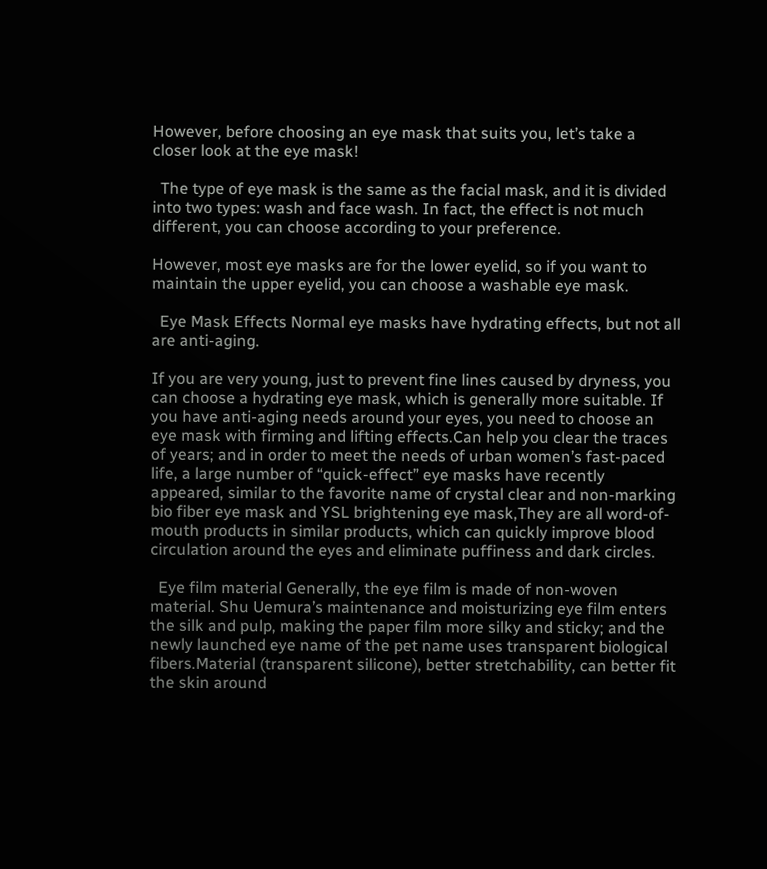However, before choosing an eye mask that suits you, let’s take a closer look at the eye mask!

  The type of eye mask is the same as the facial mask, and it is divided into two types: wash and face wash. In fact, the effect is not much different, you can choose according to your preference.

However, most eye masks are for the lower eyelid, so if you want to maintain the upper eyelid, you can choose a washable eye mask.

  Eye Mask Effects Normal eye masks have hydrating effects, but not all are anti-aging.

If you are very young, just to prevent fine lines caused by dryness, you can choose a hydrating eye mask, which is generally more suitable. If you have anti-aging needs around your eyes, you need to choose an eye mask with firming and lifting effects.Can help you clear the traces of years; and in order to meet the needs of urban women’s fast-paced life, a large number of “quick-effect” eye masks have recently appeared, similar to the favorite name of crystal clear and non-marking bio fiber eye mask and YSL brightening eye mask,They are all word-of-mouth products in similar products, which can quickly improve blood circulation around the eyes and eliminate puffiness and dark circles.

  Eye film material Generally, the eye film is made of non-woven material. Shu Uemura’s maintenance and moisturizing eye film enters the silk and pulp, making the paper film more silky and sticky; and the newly launched eye name of the pet name uses transparent biological fibers.Material (transparent silicone), better stretchability, can better fit the skin around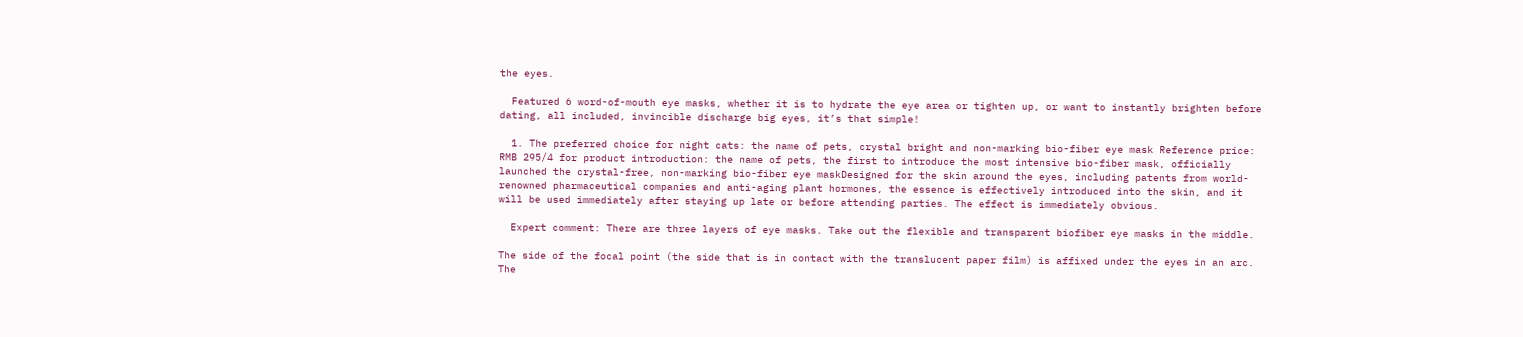the eyes.

  Featured 6 word-of-mouth eye masks, whether it is to hydrate the eye area or tighten up, or want to instantly brighten before dating, all included, invincible discharge big eyes, it’s that simple!

  1. The preferred choice for night cats: the name of pets, crystal bright and non-marking bio-fiber eye mask Reference price: RMB 295/4 for product introduction: the name of pets, the first to introduce the most intensive bio-fiber mask, officially launched the crystal-free, non-marking bio-fiber eye maskDesigned for the skin around the eyes, including patents from world-renowned pharmaceutical companies and anti-aging plant hormones, the essence is effectively introduced into the skin, and it will be used immediately after staying up late or before attending parties. The effect is immediately obvious.

  Expert comment: There are three layers of eye masks. Take out the flexible and transparent biofiber eye masks in the middle.

The side of the focal point (the side that is in contact with the translucent paper film) is affixed under the eyes in an arc. The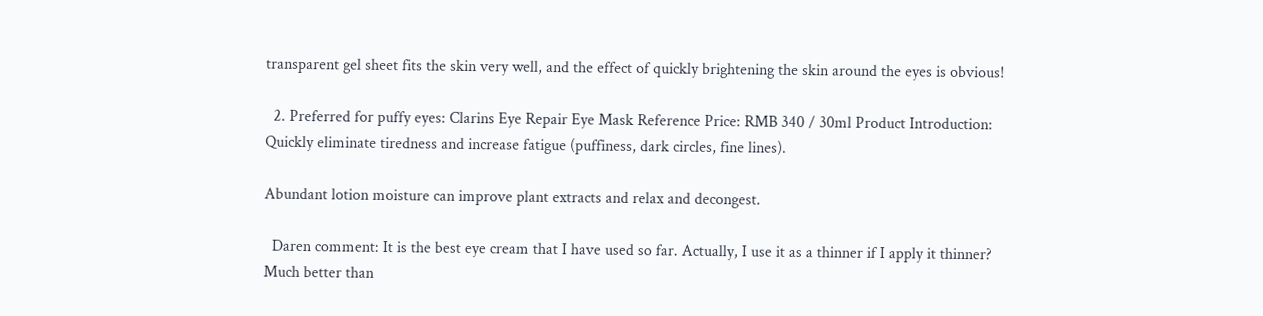transparent gel sheet fits the skin very well, and the effect of quickly brightening the skin around the eyes is obvious!

  2. Preferred for puffy eyes: Clarins Eye Repair Eye Mask Reference Price: RMB 340 / 30ml Product Introduction: Quickly eliminate tiredness and increase fatigue (puffiness, dark circles, fine lines).

Abundant lotion moisture can improve plant extracts and relax and decongest.

  Daren comment: It is the best eye cream that I have used so far. Actually, I use it as a thinner if I apply it thinner?
Much better than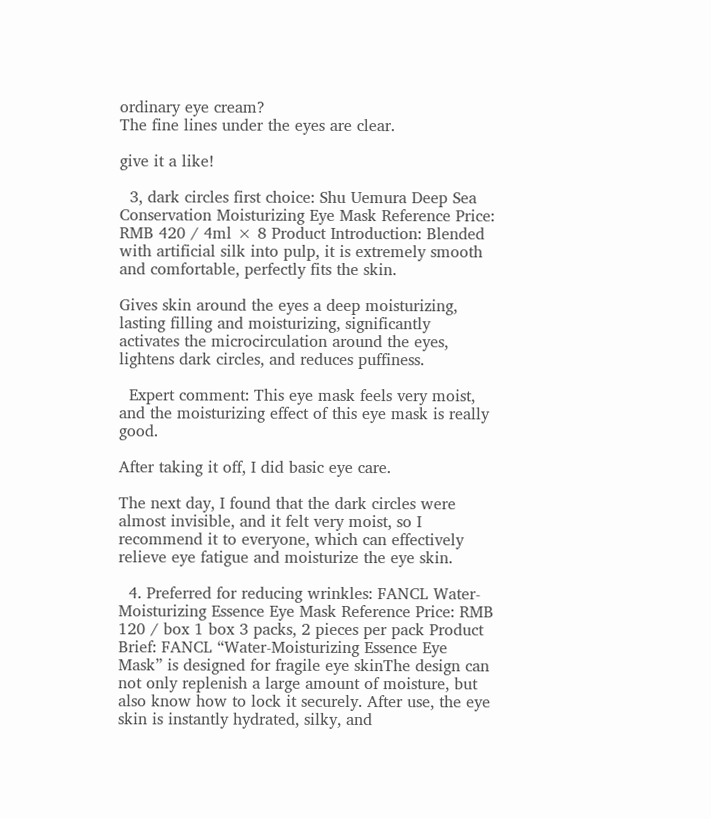ordinary eye cream?
The fine lines under the eyes are clear.

give it a like!

  3, dark circles first choice: Shu Uemura Deep Sea Conservation Moisturizing Eye Mask Reference Price: RMB 420 / 4ml × 8 Product Introduction: Blended with artificial silk into pulp, it is extremely smooth and comfortable, perfectly fits the skin.

Gives skin around the eyes a deep moisturizing, lasting filling and moisturizing, significantly activates the microcirculation around the eyes, lightens dark circles, and reduces puffiness.

  Expert comment: This eye mask feels very moist, and the moisturizing effect of this eye mask is really good.

After taking it off, I did basic eye care.

The next day, I found that the dark circles were almost invisible, and it felt very moist, so I recommend it to everyone, which can effectively relieve eye fatigue and moisturize the eye skin.

  4. Preferred for reducing wrinkles: FANCL Water-Moisturizing Essence Eye Mask Reference Price: RMB 120 / box 1 box 3 packs, 2 pieces per pack Product Brief: FANCL “Water-Moisturizing Essence Eye Mask” is designed for fragile eye skinThe design can not only replenish a large amount of moisture, but also know how to lock it securely. After use, the eye skin is instantly hydrated, silky, and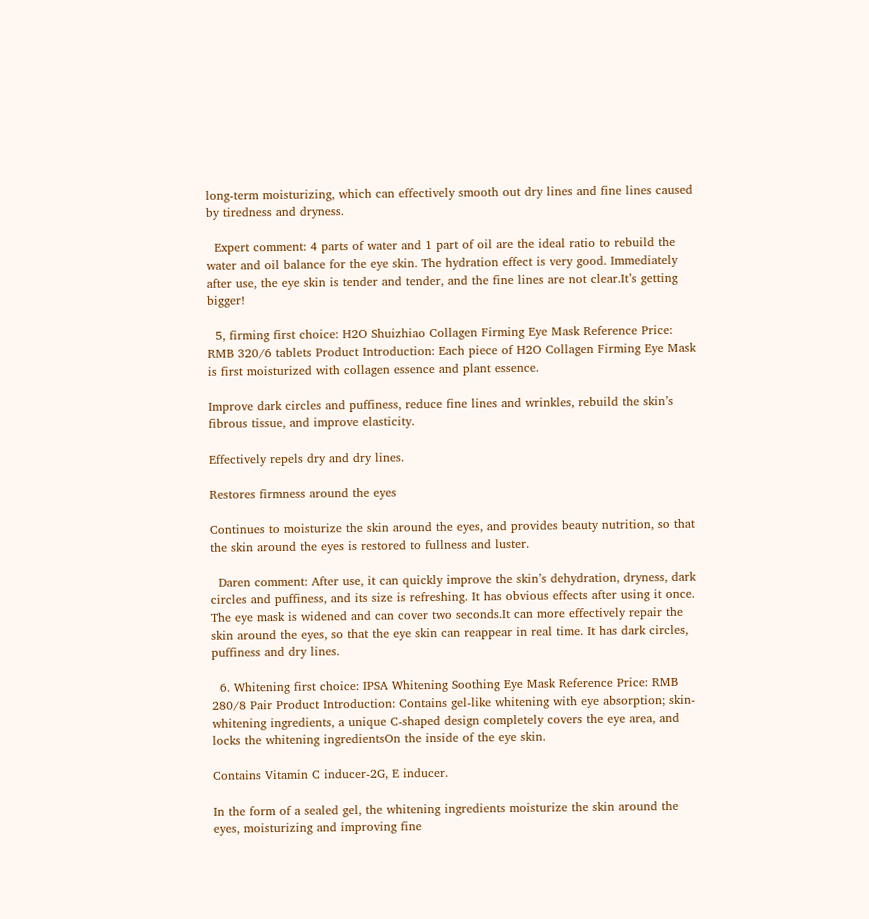long-term moisturizing, which can effectively smooth out dry lines and fine lines caused by tiredness and dryness.

  Expert comment: 4 parts of water and 1 part of oil are the ideal ratio to rebuild the water and oil balance for the eye skin. The hydration effect is very good. Immediately after use, the eye skin is tender and tender, and the fine lines are not clear.It’s getting bigger!

  5, firming first choice: H2O Shuizhiao Collagen Firming Eye Mask Reference Price: RMB 320/6 tablets Product Introduction: Each piece of H2O Collagen Firming Eye Mask is first moisturized with collagen essence and plant essence.

Improve dark circles and puffiness, reduce fine lines and wrinkles, rebuild the skin’s fibrous tissue, and improve elasticity.

Effectively repels dry and dry lines.

Restores firmness around the eyes

Continues to moisturize the skin around the eyes, and provides beauty nutrition, so that the skin around the eyes is restored to fullness and luster.

  Daren comment: After use, it can quickly improve the skin’s dehydration, dryness, dark circles and puffiness, and its size is refreshing. It has obvious effects after using it once. The eye mask is widened and can cover two seconds.It can more effectively repair the skin around the eyes, so that the eye skin can reappear in real time. It has dark circles, puffiness and dry lines.

  6. Whitening first choice: IPSA Whitening Soothing Eye Mask Reference Price: RMB 280/8 Pair Product Introduction: Contains gel-like whitening with eye absorption; skin-whitening ingredients, a unique C-shaped design completely covers the eye area, and locks the whitening ingredientsOn the inside of the eye skin.

Contains Vitamin C inducer-2G, E inducer.

In the form of a sealed gel, the whitening ingredients moisturize the skin around the eyes, moisturizing and improving fine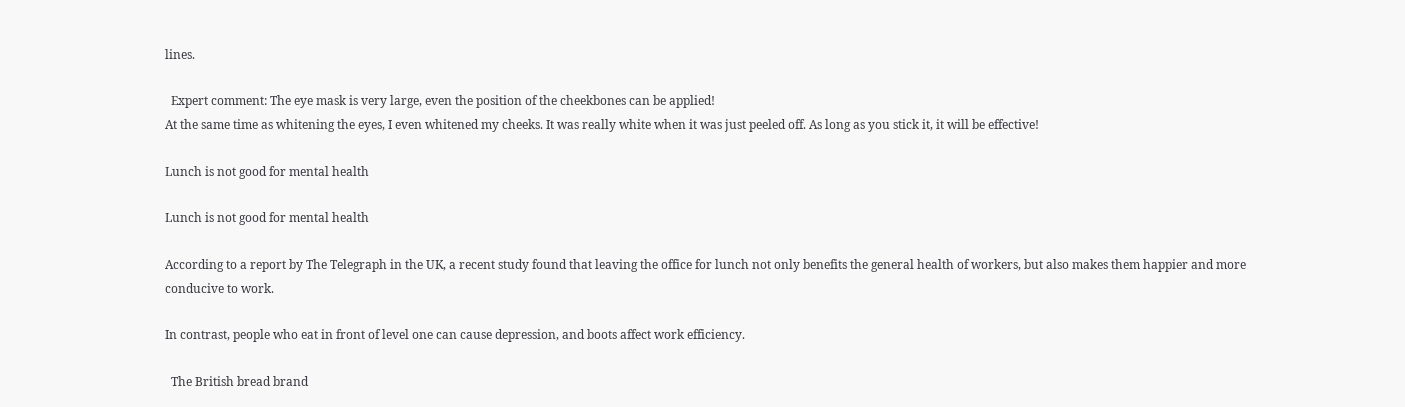lines.

  Expert comment: The eye mask is very large, even the position of the cheekbones can be applied!
At the same time as whitening the eyes, I even whitened my cheeks. It was really white when it was just peeled off. As long as you stick it, it will be effective!

Lunch is not good for mental health

Lunch is not good for mental health

According to a report by The Telegraph in the UK, a recent study found that leaving the office for lunch not only benefits the general health of workers, but also makes them happier and more conducive to work.

In contrast, people who eat in front of level one can cause depression, and boots affect work efficiency.

  The British bread brand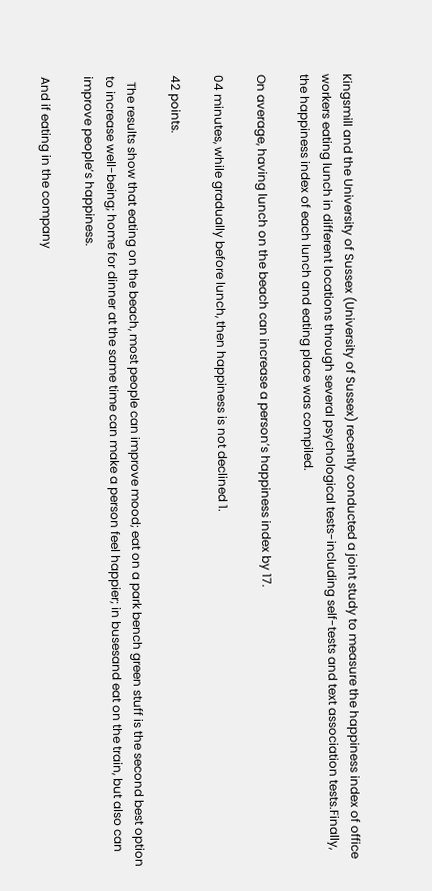Kingsmill and the University of Sussex (University of Sussex) recently conducted a joint study to measure the happiness index of office workers eating lunch in different locations through several psychological tests-including self-tests and text association tests.Finally, the happiness index of each lunch and eating place was compiled.

On average, having lunch on the beach can increase a person’s happiness index by 17.

04 minutes, while gradually before lunch, then happiness is not declined 1.

42 points.

  The results show that eating on the beach, most people can improve mood; eat on a park bench green stuff is the second best option to increase well-being; home for dinner at the same time can make a person feel happier; in busesand eat on the train, but also can improve people’s happiness.

And if eating in the company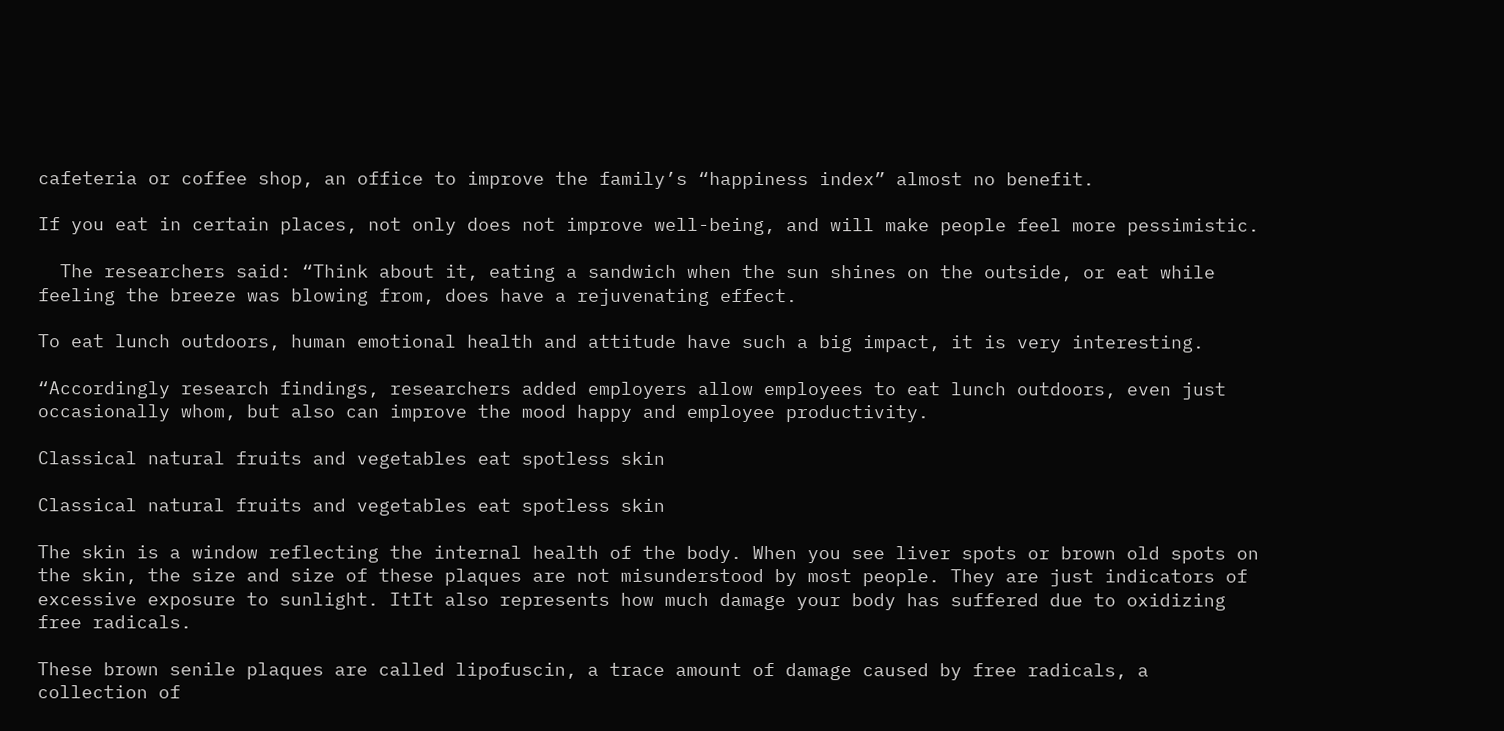cafeteria or coffee shop, an office to improve the family’s “happiness index” almost no benefit.

If you eat in certain places, not only does not improve well-being, and will make people feel more pessimistic.

  The researchers said: “Think about it, eating a sandwich when the sun shines on the outside, or eat while feeling the breeze was blowing from, does have a rejuvenating effect.

To eat lunch outdoors, human emotional health and attitude have such a big impact, it is very interesting.

“Accordingly research findings, researchers added employers allow employees to eat lunch outdoors, even just occasionally whom, but also can improve the mood happy and employee productivity.

Classical natural fruits and vegetables eat spotless skin

Classical natural fruits and vegetables eat spotless skin

The skin is a window reflecting the internal health of the body. When you see liver spots or brown old spots on the skin, the size and size of these plaques are not misunderstood by most people. They are just indicators of excessive exposure to sunlight. ItIt also represents how much damage your body has suffered due to oxidizing free radicals.

These brown senile plaques are called lipofuscin, a trace amount of damage caused by free radicals, a collection of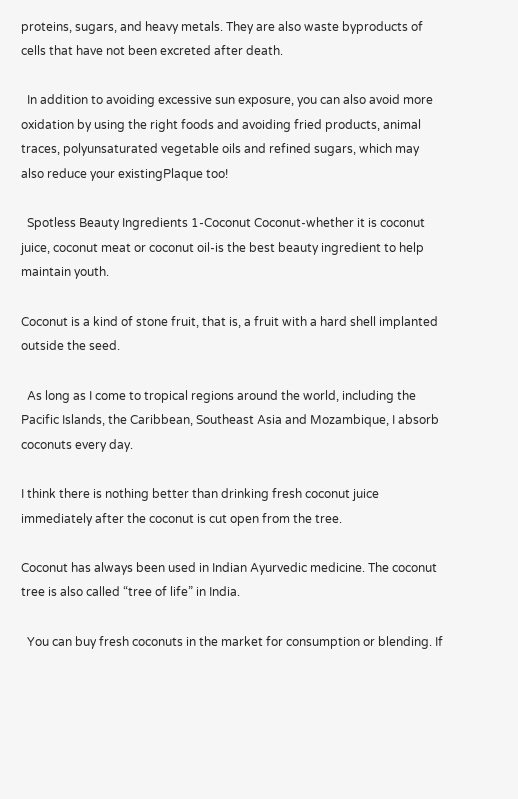proteins, sugars, and heavy metals. They are also waste byproducts of cells that have not been excreted after death.

  In addition to avoiding excessive sun exposure, you can also avoid more oxidation by using the right foods and avoiding fried products, animal traces, polyunsaturated vegetable oils and refined sugars, which may also reduce your existingPlaque too!

  Spotless Beauty Ingredients 1-Coconut Coconut-whether it is coconut juice, coconut meat or coconut oil-is the best beauty ingredient to help maintain youth.

Coconut is a kind of stone fruit, that is, a fruit with a hard shell implanted outside the seed.

  As long as I come to tropical regions around the world, including the Pacific Islands, the Caribbean, Southeast Asia and Mozambique, I absorb coconuts every day.

I think there is nothing better than drinking fresh coconut juice immediately after the coconut is cut open from the tree.

Coconut has always been used in Indian Ayurvedic medicine. The coconut tree is also called “tree of life” in India.

  You can buy fresh coconuts in the market for consumption or blending. If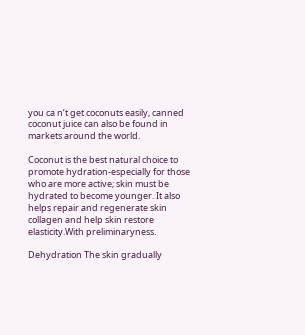you ca n’t get coconuts easily, canned coconut juice can also be found in markets around the world.

Coconut is the best natural choice to promote hydration-especially for those who are more active; skin must be hydrated to become younger. It also helps repair and regenerate skin collagen and help skin restore elasticity.With preliminaryness.

Dehydration The skin gradually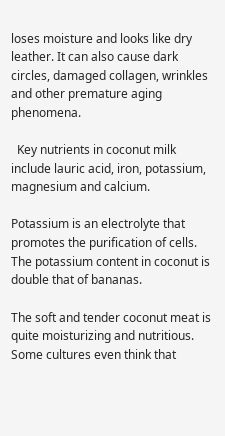loses moisture and looks like dry leather. It can also cause dark circles, damaged collagen, wrinkles and other premature aging phenomena.

  Key nutrients in coconut milk include lauric acid, iron, potassium, magnesium and calcium.

Potassium is an electrolyte that promotes the purification of cells. The potassium content in coconut is double that of bananas.

The soft and tender coconut meat is quite moisturizing and nutritious. Some cultures even think that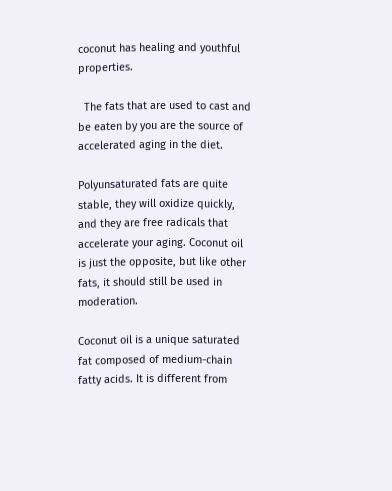coconut has healing and youthful properties.

  The fats that are used to cast and be eaten by you are the source of accelerated aging in the diet.

Polyunsaturated fats are quite stable, they will oxidize quickly, and they are free radicals that accelerate your aging. Coconut oil is just the opposite, but like other fats, it should still be used in moderation.

Coconut oil is a unique saturated fat composed of medium-chain fatty acids. It is different from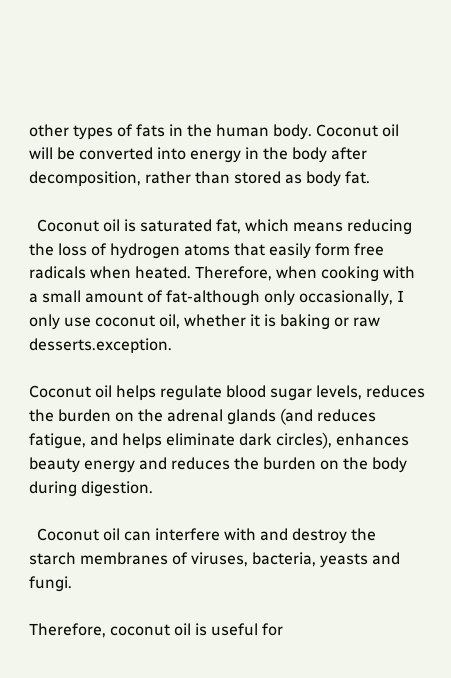other types of fats in the human body. Coconut oil will be converted into energy in the body after decomposition, rather than stored as body fat.

  Coconut oil is saturated fat, which means reducing the loss of hydrogen atoms that easily form free radicals when heated. Therefore, when cooking with a small amount of fat-although only occasionally, I only use coconut oil, whether it is baking or raw desserts.exception.

Coconut oil helps regulate blood sugar levels, reduces the burden on the adrenal glands (and reduces fatigue, and helps eliminate dark circles), enhances beauty energy and reduces the burden on the body during digestion.

  Coconut oil can interfere with and destroy the starch membranes of viruses, bacteria, yeasts and fungi.

Therefore, coconut oil is useful for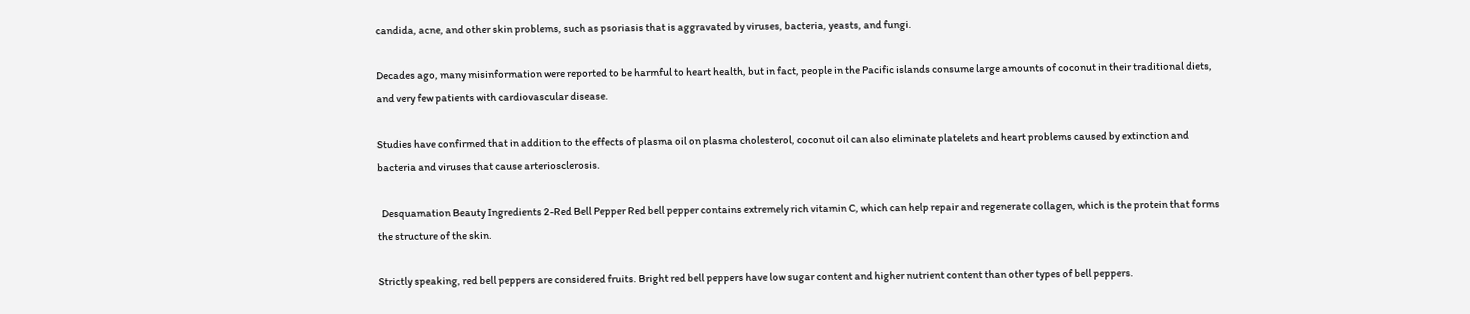candida, acne, and other skin problems, such as psoriasis that is aggravated by viruses, bacteria, yeasts, and fungi.

Decades ago, many misinformation were reported to be harmful to heart health, but in fact, people in the Pacific islands consume large amounts of coconut in their traditional diets, and very few patients with cardiovascular disease.

Studies have confirmed that in addition to the effects of plasma oil on plasma cholesterol, coconut oil can also eliminate platelets and heart problems caused by extinction and bacteria and viruses that cause arteriosclerosis.

  Desquamation Beauty Ingredients 2-Red Bell Pepper Red bell pepper contains extremely rich vitamin C, which can help repair and regenerate collagen, which is the protein that forms the structure of the skin.

Strictly speaking, red bell peppers are considered fruits. Bright red bell peppers have low sugar content and higher nutrient content than other types of bell peppers.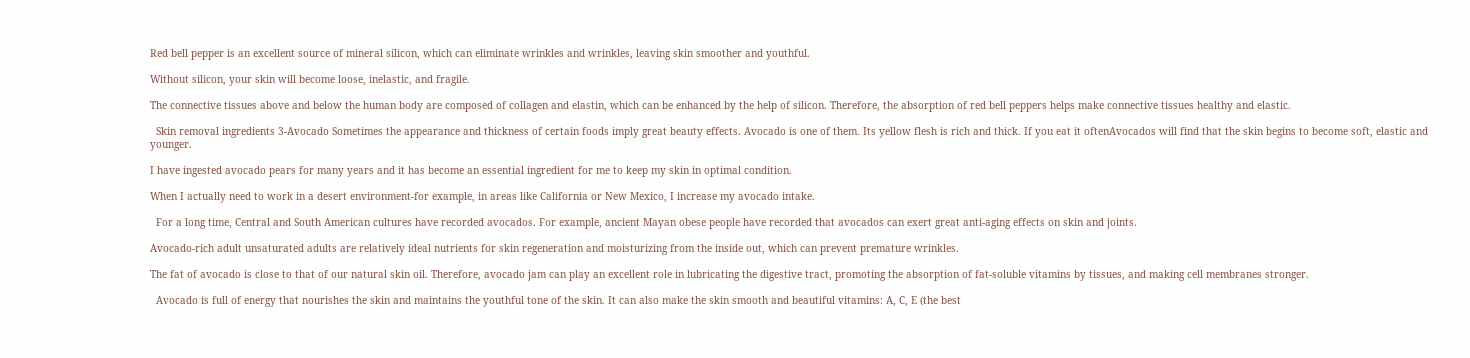Red bell pepper is an excellent source of mineral silicon, which can eliminate wrinkles and wrinkles, leaving skin smoother and youthful.

Without silicon, your skin will become loose, inelastic, and fragile.

The connective tissues above and below the human body are composed of collagen and elastin, which can be enhanced by the help of silicon. Therefore, the absorption of red bell peppers helps make connective tissues healthy and elastic.

  Skin removal ingredients 3-Avocado Sometimes the appearance and thickness of certain foods imply great beauty effects. Avocado is one of them. Its yellow flesh is rich and thick. If you eat it oftenAvocados will find that the skin begins to become soft, elastic and younger.

I have ingested avocado pears for many years and it has become an essential ingredient for me to keep my skin in optimal condition.

When I actually need to work in a desert environment-for example, in areas like California or New Mexico, I increase my avocado intake.

  For a long time, Central and South American cultures have recorded avocados. For example, ancient Mayan obese people have recorded that avocados can exert great anti-aging effects on skin and joints.

Avocado-rich adult unsaturated adults are relatively ideal nutrients for skin regeneration and moisturizing from the inside out, which can prevent premature wrinkles.

The fat of avocado is close to that of our natural skin oil. Therefore, avocado jam can play an excellent role in lubricating the digestive tract, promoting the absorption of fat-soluble vitamins by tissues, and making cell membranes stronger.

  Avocado is full of energy that nourishes the skin and maintains the youthful tone of the skin. It can also make the skin smooth and beautiful vitamins: A, C, E (the best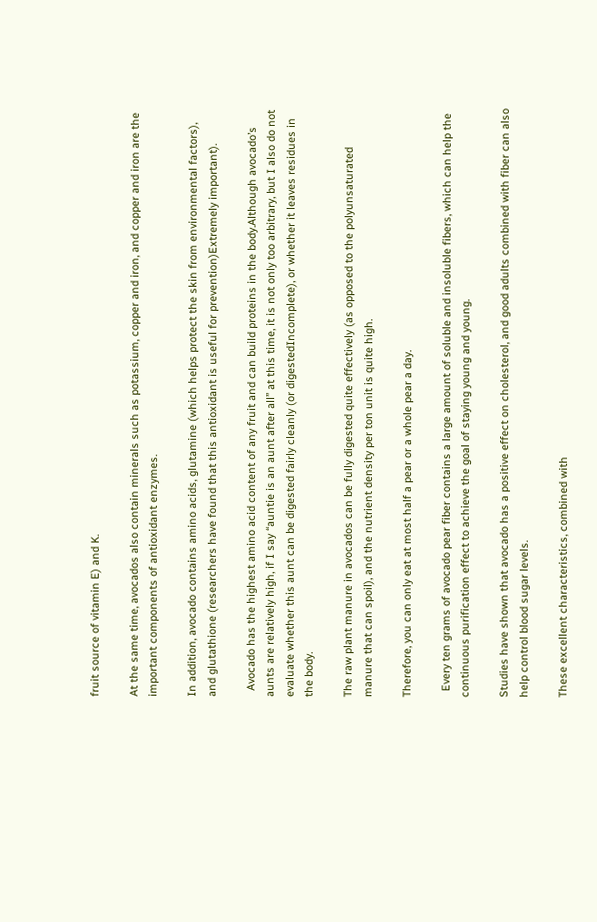fruit source of vitamin E) and K.

At the same time, avocados also contain minerals such as potassium, copper and iron, and copper and iron are the important components of antioxidant enzymes.

In addition, avocado contains amino acids, glutamine (which helps protect the skin from environmental factors), and glutathione (researchers have found that this antioxidant is useful for prevention)Extremely important).

  Avocado has the highest amino acid content of any fruit and can build proteins in the body.Although avocado’s aunts are relatively high, if I say “auntie is an aunt after all” at this time, it is not only too arbitrary, but I also do not evaluate whether this aunt can be digested fairly cleanly (or digestedIncomplete), or whether it leaves residues in the body.

The raw plant manure in avocados can be fully digested quite effectively (as opposed to the polyunsaturated manure that can spoil), and the nutrient density per ton unit is quite high.

Therefore, you can only eat at most half a pear or a whole pear a day.

  Every ten grams of avocado pear fiber contains a large amount of soluble and insoluble fibers, which can help the continuous purification effect to achieve the goal of staying young and young.

Studies have shown that avocado has a positive effect on cholesterol, and good adults combined with fiber can also help control blood sugar levels.

These excellent characteristics, combined with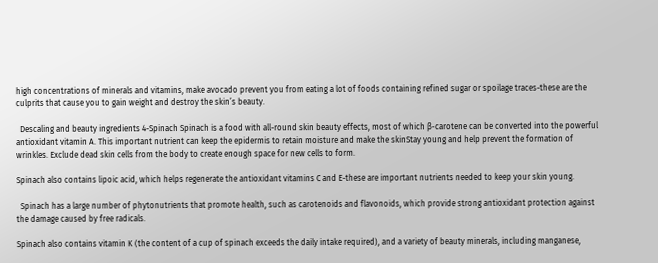high concentrations of minerals and vitamins, make avocado prevent you from eating a lot of foods containing refined sugar or spoilage traces-these are the culprits that cause you to gain weight and destroy the skin’s beauty.

  Descaling and beauty ingredients 4-Spinach Spinach is a food with all-round skin beauty effects, most of which β-carotene can be converted into the powerful antioxidant vitamin A. This important nutrient can keep the epidermis to retain moisture and make the skinStay young and help prevent the formation of wrinkles. Exclude dead skin cells from the body to create enough space for new cells to form.

Spinach also contains lipoic acid, which helps regenerate the antioxidant vitamins C and E-these are important nutrients needed to keep your skin young.

  Spinach has a large number of phytonutrients that promote health, such as carotenoids and flavonoids, which provide strong antioxidant protection against the damage caused by free radicals.

Spinach also contains vitamin K (the content of a cup of spinach exceeds the daily intake required), and a variety of beauty minerals, including manganese,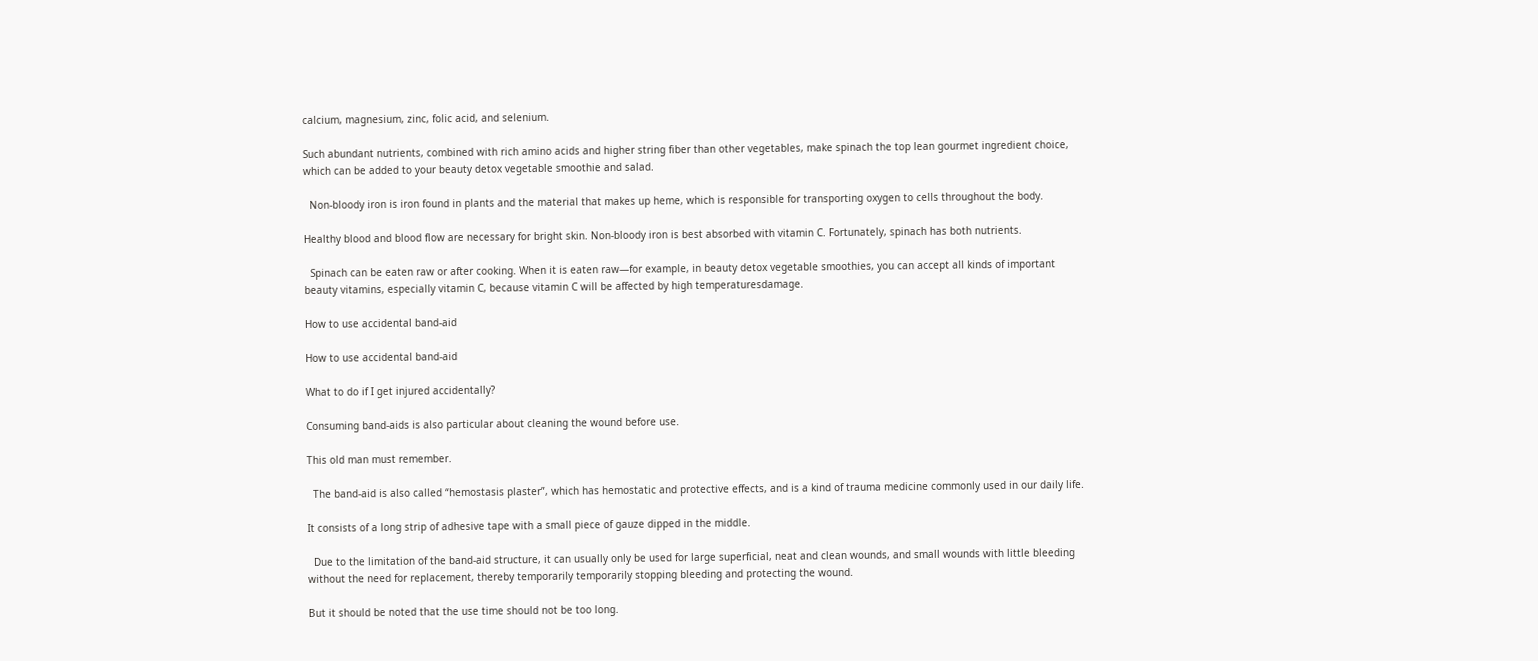calcium, magnesium, zinc, folic acid, and selenium.

Such abundant nutrients, combined with rich amino acids and higher string fiber than other vegetables, make spinach the top lean gourmet ingredient choice, which can be added to your beauty detox vegetable smoothie and salad.

  Non-bloody iron is iron found in plants and the material that makes up heme, which is responsible for transporting oxygen to cells throughout the body.

Healthy blood and blood flow are necessary for bright skin. Non-bloody iron is best absorbed with vitamin C. Fortunately, spinach has both nutrients.

  Spinach can be eaten raw or after cooking. When it is eaten raw—for example, in beauty detox vegetable smoothies, you can accept all kinds of important beauty vitamins, especially vitamin C, because vitamin C will be affected by high temperaturesdamage.

How to use accidental band-aid

How to use accidental band-aid

What to do if I get injured accidentally?

Consuming band-aids is also particular about cleaning the wound before use.

This old man must remember.

  The band-aid is also called “hemostasis plaster”, which has hemostatic and protective effects, and is a kind of trauma medicine commonly used in our daily life.

It consists of a long strip of adhesive tape with a small piece of gauze dipped in the middle.

  Due to the limitation of the band-aid structure, it can usually only be used for large superficial, neat and clean wounds, and small wounds with little bleeding without the need for replacement, thereby temporarily temporarily stopping bleeding and protecting the wound.

But it should be noted that the use time should not be too long.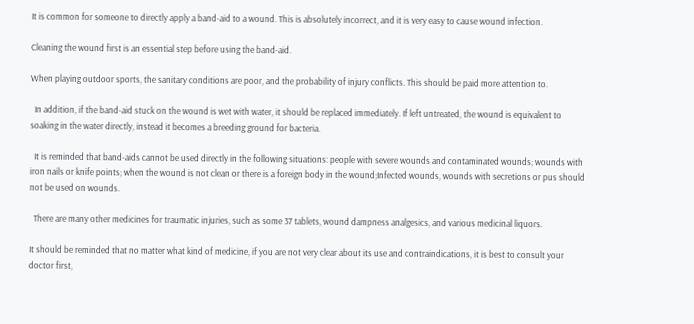It is common for someone to directly apply a band-aid to a wound. This is absolutely incorrect, and it is very easy to cause wound infection.

Cleaning the wound first is an essential step before using the band-aid.

When playing outdoor sports, the sanitary conditions are poor, and the probability of injury conflicts. This should be paid more attention to.

  In addition, if the band-aid stuck on the wound is wet with water, it should be replaced immediately. If left untreated, the wound is equivalent to soaking in the water directly, instead it becomes a breeding ground for bacteria.

  It is reminded that band-aids cannot be used directly in the following situations: people with severe wounds and contaminated wounds; wounds with iron nails or knife points; when the wound is not clean or there is a foreign body in the wound;Infected wounds, wounds with secretions or pus should not be used on wounds.

  There are many other medicines for traumatic injuries, such as some 37 tablets, wound dampness analgesics, and various medicinal liquors.

It should be reminded that no matter what kind of medicine, if you are not very clear about its use and contraindications, it is best to consult your doctor first,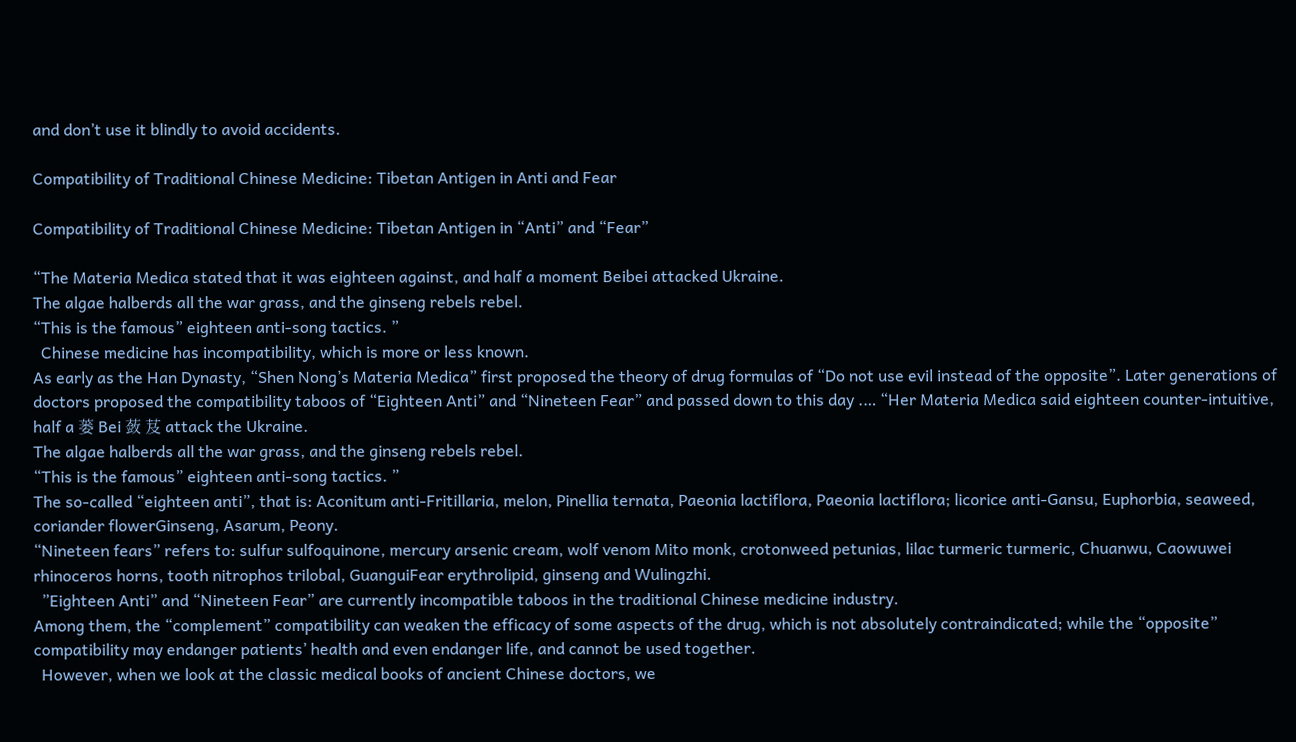and don’t use it blindly to avoid accidents.

Compatibility of Traditional Chinese Medicine: Tibetan Antigen in Anti and Fear

Compatibility of Traditional Chinese Medicine: Tibetan Antigen in “Anti” and “Fear”

“The Materia Medica stated that it was eighteen against, and half a moment Beibei attacked Ukraine.
The algae halberds all the war grass, and the ginseng rebels rebel.
“This is the famous” eighteen anti-song tactics. ”
  Chinese medicine has incompatibility, which is more or less known.
As early as the Han Dynasty, “Shen Nong’s Materia Medica” first proposed the theory of drug formulas of “Do not use evil instead of the opposite”. Later generations of doctors proposed the compatibility taboos of “Eighteen Anti” and “Nineteen Fear” and passed down to this day .… “Her Materia Medica said eighteen counter-intuitive, half a 蒌 Bei 蔹 芨 attack the Ukraine.
The algae halberds all the war grass, and the ginseng rebels rebel.
“This is the famous” eighteen anti-song tactics. ”
The so-called “eighteen anti”, that is: Aconitum anti-Fritillaria, melon, Pinellia ternata, Paeonia lactiflora, Paeonia lactiflora; licorice anti-Gansu, Euphorbia, seaweed, coriander flowerGinseng, Asarum, Peony.
“Nineteen fears” refers to: sulfur sulfoquinone, mercury arsenic cream, wolf venom Mito monk, crotonweed petunias, lilac turmeric turmeric, Chuanwu, Caowuwei rhinoceros horns, tooth nitrophos trilobal, GuanguiFear erythrolipid, ginseng and Wulingzhi.
  ”Eighteen Anti” and “Nineteen Fear” are currently incompatible taboos in the traditional Chinese medicine industry.
Among them, the “complement” compatibility can weaken the efficacy of some aspects of the drug, which is not absolutely contraindicated; while the “opposite” compatibility may endanger patients’ health and even endanger life, and cannot be used together.
  However, when we look at the classic medical books of ancient Chinese doctors, we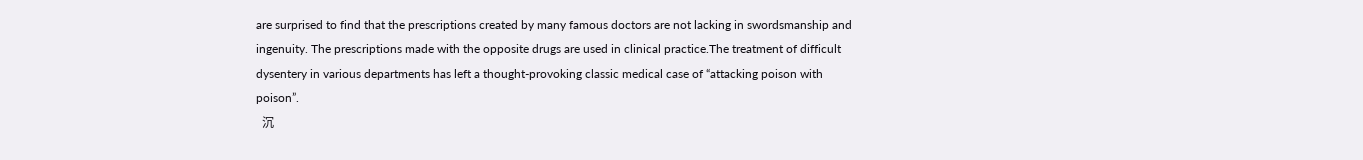are surprised to find that the prescriptions created by many famous doctors are not lacking in swordsmanship and ingenuity. The prescriptions made with the opposite drugs are used in clinical practice.The treatment of difficult dysentery in various departments has left a thought-provoking classic medical case of “attacking poison with poison”.
  沉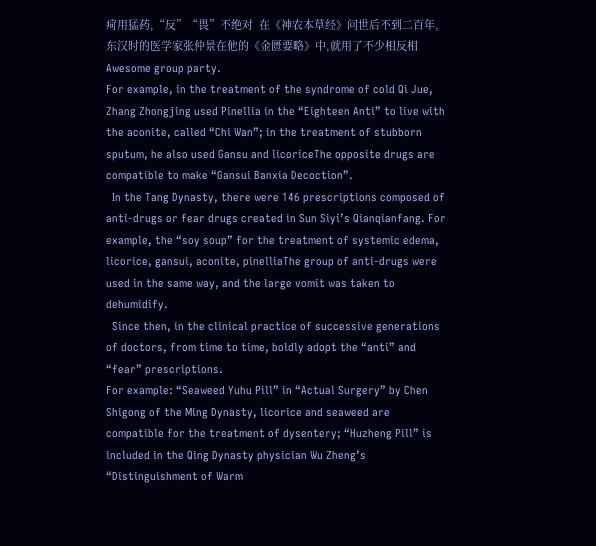疴用猛药,“反”“畏”不绝对  在《神农本草经》问世后不到二百年,东汉时的医学家张仲景在他的《金匮要略》中,就用了不少相反相Awesome group party.
For example, in the treatment of the syndrome of cold Qi Jue, Zhang Zhongjing used Pinellia in the “Eighteen Anti” to live with the aconite, called “Chi Wan”; in the treatment of stubborn sputum, he also used Gansu and licoriceThe opposite drugs are compatible to make “Gansui Banxia Decoction”.
  In the Tang Dynasty, there were 146 prescriptions composed of anti-drugs or fear drugs created in Sun Siyi’s Qianqianfang. For example, the “soy soup” for the treatment of systemic edema, licorice, gansui, aconite, pinelliaThe group of anti-drugs were used in the same way, and the large vomit was taken to dehumidify.
  Since then, in the clinical practice of successive generations of doctors, from time to time, boldly adopt the “anti” and “fear” prescriptions.
For example: “Seaweed Yuhu Pill” in “Actual Surgery” by Chen Shigong of the Ming Dynasty, licorice and seaweed are compatible for the treatment of dysentery; “Huzheng Pill” is included in the Qing Dynasty physician Wu Zheng’s “Distinguishment of Warm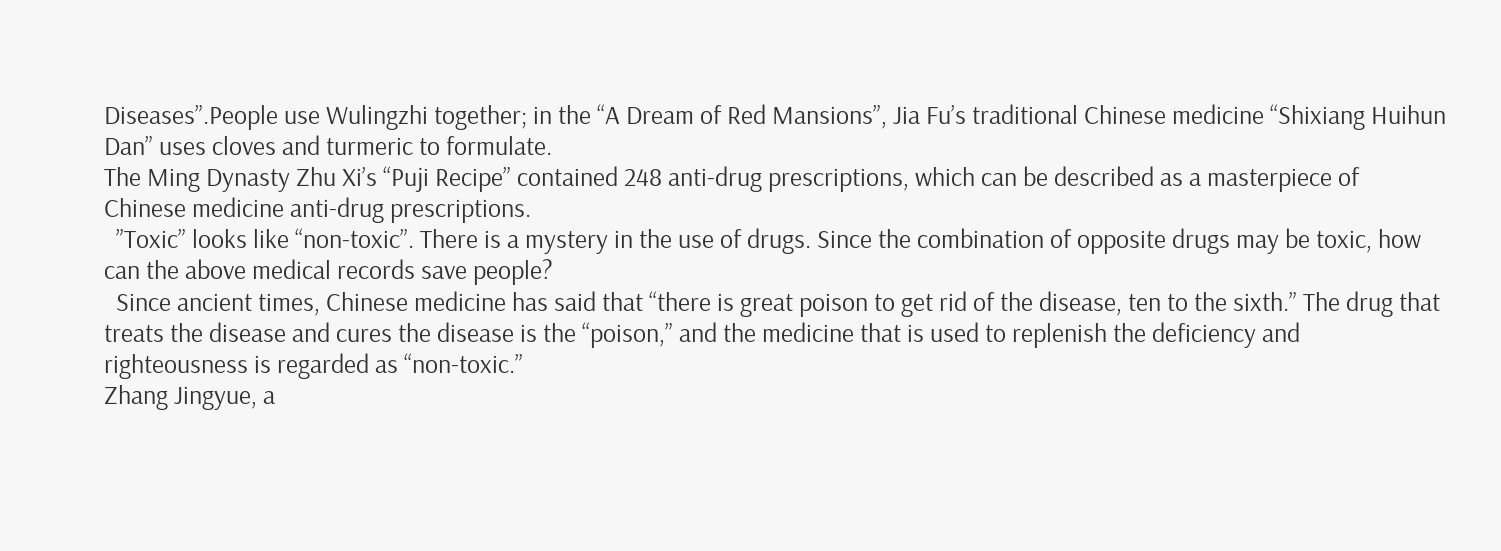Diseases”.People use Wulingzhi together; in the “A Dream of Red Mansions”, Jia Fu’s traditional Chinese medicine “Shixiang Huihun Dan” uses cloves and turmeric to formulate.
The Ming Dynasty Zhu Xi’s “Puji Recipe” contained 248 anti-drug prescriptions, which can be described as a masterpiece of Chinese medicine anti-drug prescriptions.
  ”Toxic” looks like “non-toxic”. There is a mystery in the use of drugs. Since the combination of opposite drugs may be toxic, how can the above medical records save people?
  Since ancient times, Chinese medicine has said that “there is great poison to get rid of the disease, ten to the sixth.” The drug that treats the disease and cures the disease is the “poison,” and the medicine that is used to replenish the deficiency and righteousness is regarded as “non-toxic.”
Zhang Jingyue, a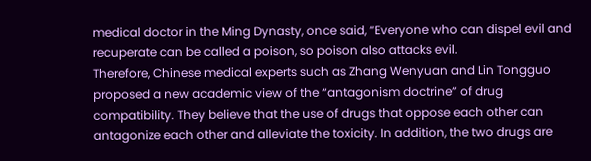medical doctor in the Ming Dynasty, once said, “Everyone who can dispel evil and recuperate can be called a poison, so poison also attacks evil.
Therefore, Chinese medical experts such as Zhang Wenyuan and Lin Tongguo proposed a new academic view of the “antagonism doctrine” of drug compatibility. They believe that the use of drugs that oppose each other can antagonize each other and alleviate the toxicity. In addition, the two drugs are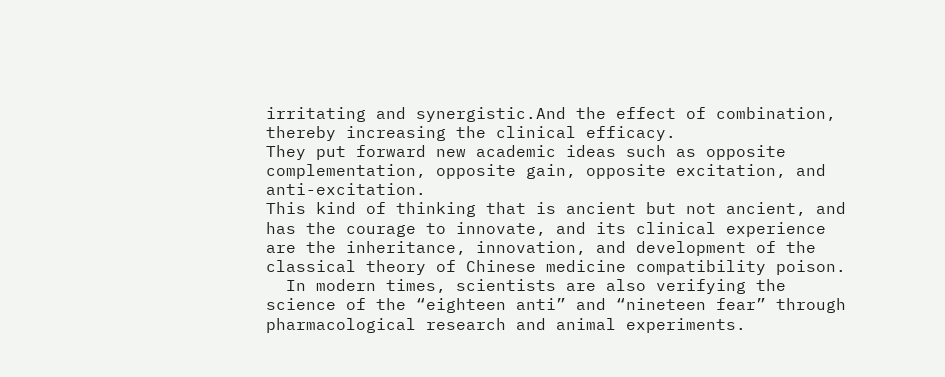irritating and synergistic.And the effect of combination, thereby increasing the clinical efficacy.
They put forward new academic ideas such as opposite complementation, opposite gain, opposite excitation, and anti-excitation.
This kind of thinking that is ancient but not ancient, and has the courage to innovate, and its clinical experience are the inheritance, innovation, and development of the classical theory of Chinese medicine compatibility poison.
  In modern times, scientists are also verifying the science of the “eighteen anti” and “nineteen fear” through pharmacological research and animal experiments.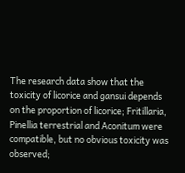The research data show that the toxicity of licorice and gansui depends on the proportion of licorice; Fritillaria, Pinellia terrestrial and Aconitum were compatible, but no obvious toxicity was observed;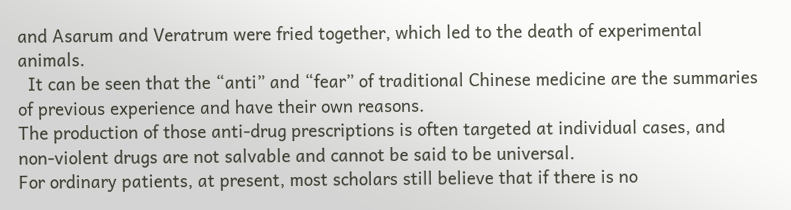and Asarum and Veratrum were fried together, which led to the death of experimental animals.
  It can be seen that the “anti” and “fear” of traditional Chinese medicine are the summaries of previous experience and have their own reasons.
The production of those anti-drug prescriptions is often targeted at individual cases, and non-violent drugs are not salvable and cannot be said to be universal.
For ordinary patients, at present, most scholars still believe that if there is no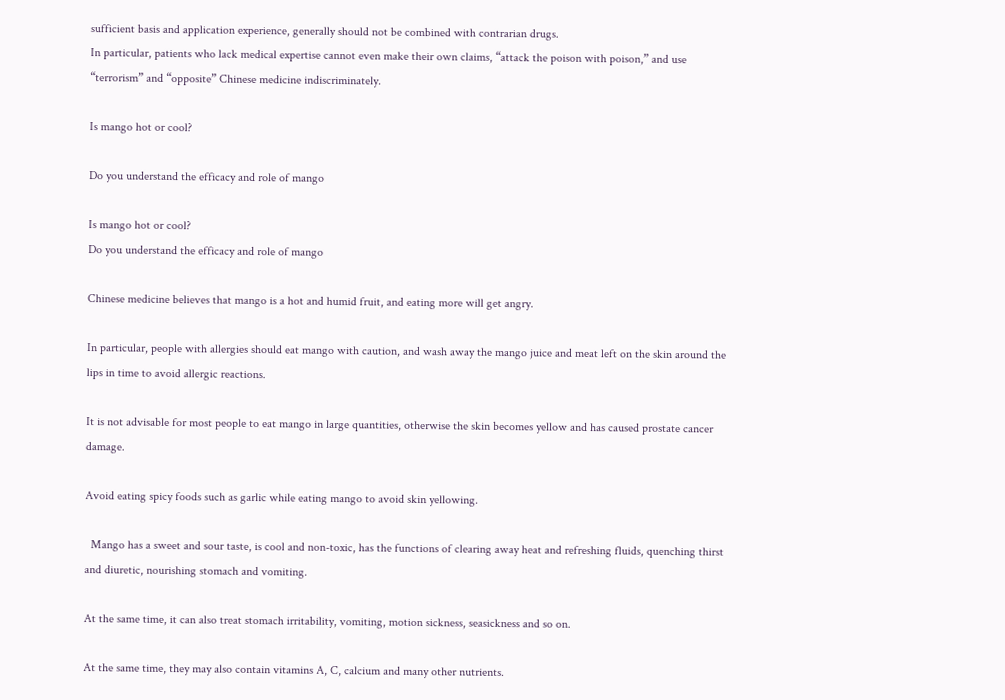sufficient basis and application experience, generally should not be combined with contrarian drugs.
In particular, patients who lack medical expertise cannot even make their own claims, “attack the poison with poison,” and use “terrorism” and “opposite” Chinese medicine indiscriminately.

Is mango hot or cool?

Do you understand the efficacy and role of mango

Is mango hot or cool?
Do you understand the efficacy and role of mango

Chinese medicine believes that mango is a hot and humid fruit, and eating more will get angry.

In particular, people with allergies should eat mango with caution, and wash away the mango juice and meat left on the skin around the lips in time to avoid allergic reactions.

It is not advisable for most people to eat mango in large quantities, otherwise the skin becomes yellow and has caused prostate cancer damage.

Avoid eating spicy foods such as garlic while eating mango to avoid skin yellowing.

  Mango has a sweet and sour taste, is cool and non-toxic, has the functions of clearing away heat and refreshing fluids, quenching thirst and diuretic, nourishing stomach and vomiting.

At the same time, it can also treat stomach irritability, vomiting, motion sickness, seasickness and so on.

At the same time, they may also contain vitamins A, C, calcium and many other nutrients.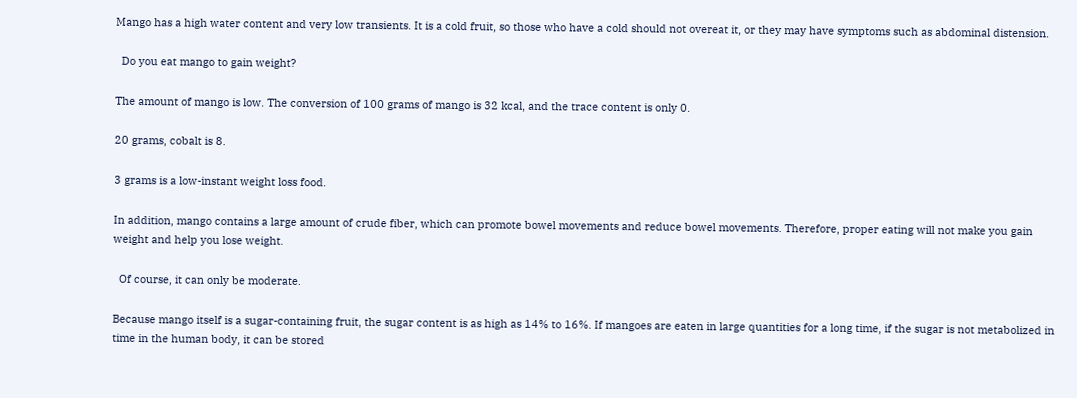Mango has a high water content and very low transients. It is a cold fruit, so those who have a cold should not overeat it, or they may have symptoms such as abdominal distension.

  Do you eat mango to gain weight?

The amount of mango is low. The conversion of 100 grams of mango is 32 kcal, and the trace content is only 0.

20 grams, cobalt is 8.

3 grams is a low-instant weight loss food.

In addition, mango contains a large amount of crude fiber, which can promote bowel movements and reduce bowel movements. Therefore, proper eating will not make you gain weight and help you lose weight.

  Of course, it can only be moderate.

Because mango itself is a sugar-containing fruit, the sugar content is as high as 14% to 16%. If mangoes are eaten in large quantities for a long time, if the sugar is not metabolized in time in the human body, it can be stored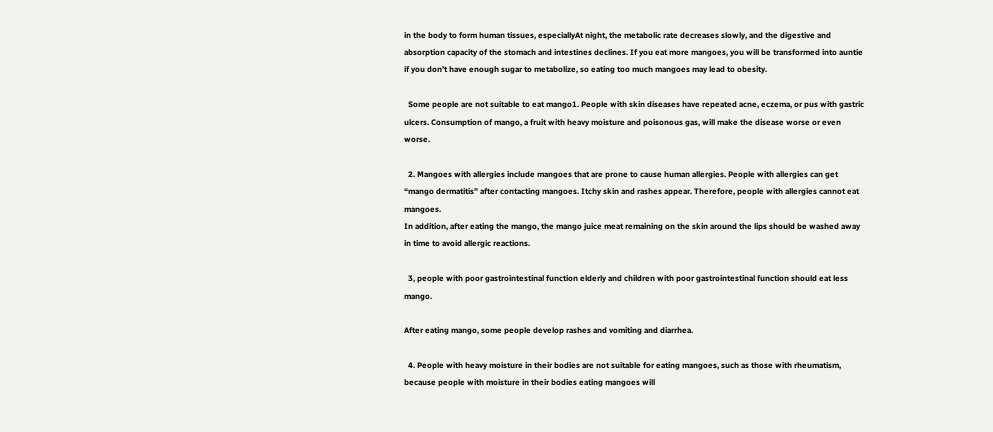in the body to form human tissues, especiallyAt night, the metabolic rate decreases slowly, and the digestive and absorption capacity of the stomach and intestines declines. If you eat more mangoes, you will be transformed into auntie if you don’t have enough sugar to metabolize, so eating too much mangoes may lead to obesity.

  Some people are not suitable to eat mango1. People with skin diseases have repeated acne, eczema, or pus with gastric ulcers. Consumption of mango, a fruit with heavy moisture and poisonous gas, will make the disease worse or even worse.

  2. Mangoes with allergies include mangoes that are prone to cause human allergies. People with allergies can get “mango dermatitis” after contacting mangoes. Itchy skin and rashes appear. Therefore, people with allergies cannot eat mangoes.
In addition, after eating the mango, the mango juice meat remaining on the skin around the lips should be washed away in time to avoid allergic reactions.

  3, people with poor gastrointestinal function elderly and children with poor gastrointestinal function should eat less mango.

After eating mango, some people develop rashes and vomiting and diarrhea.

  4. People with heavy moisture in their bodies are not suitable for eating mangoes, such as those with rheumatism, because people with moisture in their bodies eating mangoes will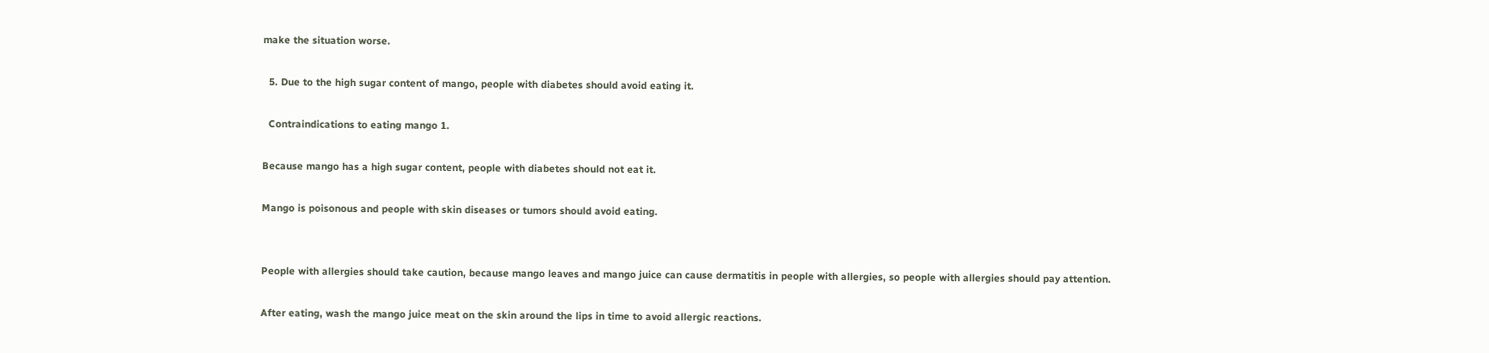make the situation worse.

  5. Due to the high sugar content of mango, people with diabetes should avoid eating it.

  Contraindications to eating mango 1.

Because mango has a high sugar content, people with diabetes should not eat it.

Mango is poisonous and people with skin diseases or tumors should avoid eating.


People with allergies should take caution, because mango leaves and mango juice can cause dermatitis in people with allergies, so people with allergies should pay attention.

After eating, wash the mango juice meat on the skin around the lips in time to avoid allergic reactions.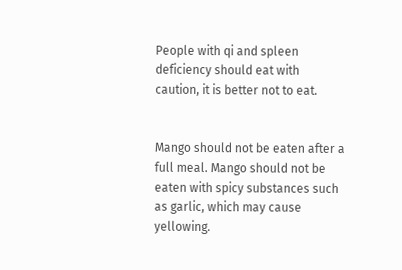People with qi and spleen deficiency should eat with caution, it is better not to eat.


Mango should not be eaten after a full meal. Mango should not be eaten with spicy substances such as garlic, which may cause yellowing.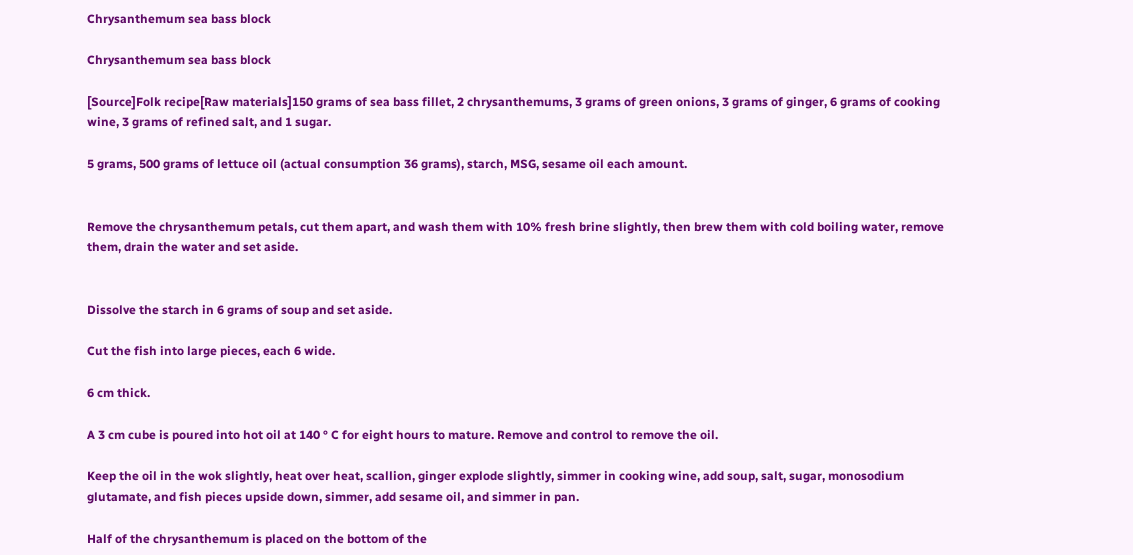Chrysanthemum sea bass block

Chrysanthemum sea bass block

[Source]Folk recipe[Raw materials]150 grams of sea bass fillet, 2 chrysanthemums, 3 grams of green onions, 3 grams of ginger, 6 grams of cooking wine, 3 grams of refined salt, and 1 sugar.

5 grams, 500 grams of lettuce oil (actual consumption 36 grams), starch, MSG, sesame oil each amount.


Remove the chrysanthemum petals, cut them apart, and wash them with 10% fresh brine slightly, then brew them with cold boiling water, remove them, drain the water and set aside.


Dissolve the starch in 6 grams of soup and set aside.

Cut the fish into large pieces, each 6 wide.

6 cm thick.

A 3 cm cube is poured into hot oil at 140 ° C for eight hours to mature. Remove and control to remove the oil.

Keep the oil in the wok slightly, heat over heat, scallion, ginger explode slightly, simmer in cooking wine, add soup, salt, sugar, monosodium glutamate, and fish pieces upside down, simmer, add sesame oil, and simmer in pan.

Half of the chrysanthemum is placed on the bottom of the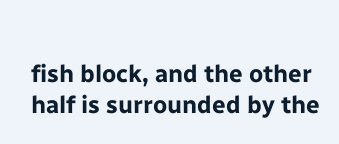fish block, and the other half is surrounded by the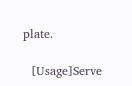plate.

  [Usage]Serve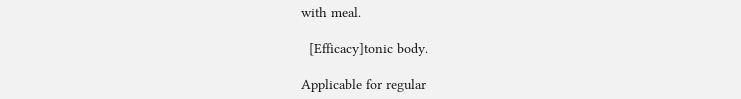with meal.

  [Efficacy]tonic body.

Applicable for regular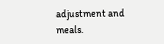adjustment and meals.